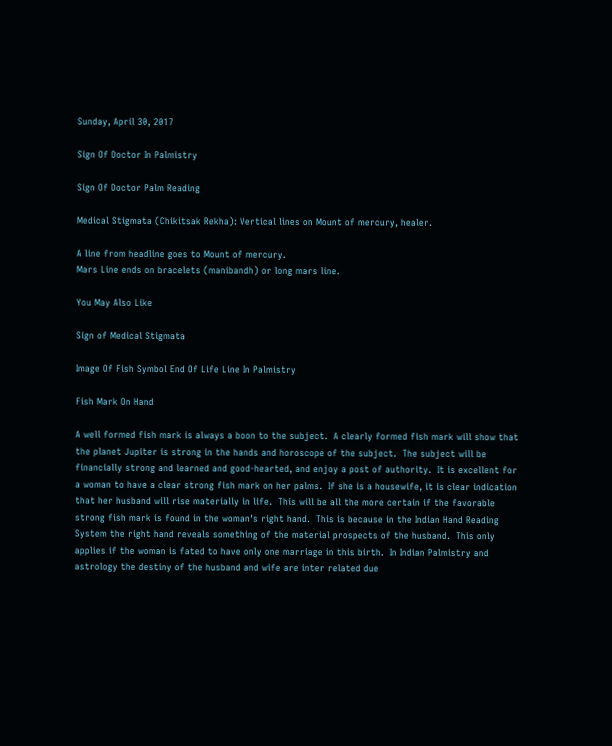Sunday, April 30, 2017

Sign Of Doctor In Palmistry

Sign Of Doctor Palm Reading

Medical Stigmata (Chikitsak Rekha): Vertical lines on Mount of mercury, healer.

A line from headline goes to Mount of mercury.
Mars Line ends on bracelets (manibandh) or long mars line.

You May Also Like

Sign of Medical Stigmata

Image Of Fish Symbol End Of Life Line In Palmistry

Fish Mark On Hand

A well formed fish mark is always a boon to the subject.  A clearly formed fish mark will show that the planet Jupiter is strong in the hands and horoscope of the subject.  The subject will be financially strong and learned and good-hearted, and enjoy a post of authority.  It is excellent for a woman to have a clear strong fish mark on her palms.  If she is a housewife, it is clear indication that her husband will rise materially in life.  This will be all the more certain if the favorable strong fish mark is found in the woman's right hand.  This is because in the Indian Hand Reading System the right hand reveals something of the material prospects of the husband.  This only applies if the woman is fated to have only one marriage in this birth.  In Indian Palmistry and astrology the destiny of the husband and wife are inter related due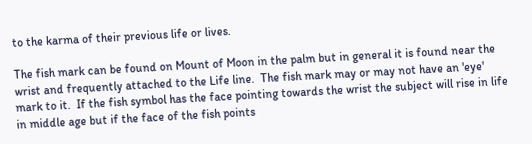to the karma of their previous life or lives.

The fish mark can be found on Mount of Moon in the palm but in general it is found near the wrist and frequently attached to the Life line.  The fish mark may or may not have an 'eye' mark to it.  If the fish symbol has the face pointing towards the wrist the subject will rise in life in middle age but if the face of the fish points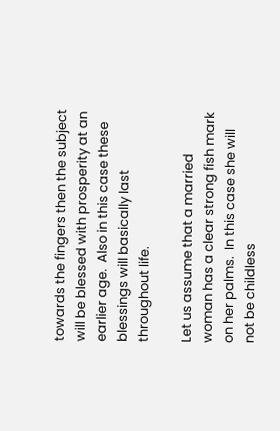towards the fingers then the subject will be blessed with prosperity at an earlier age.  Also in this case these blessings will basically last throughout life.

Let us assume that a married woman has a clear strong fish mark on her palms.  In this case she will not be childless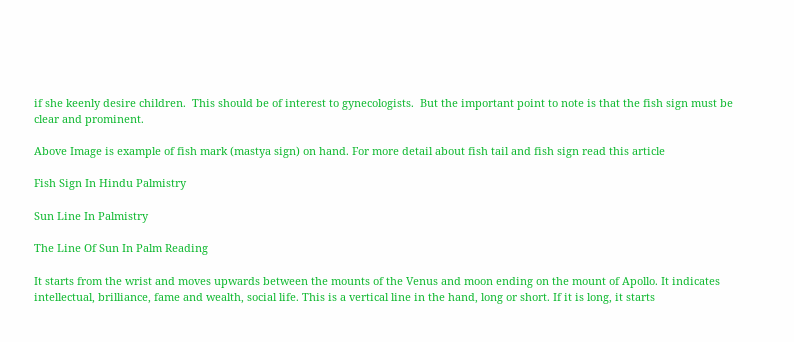if she keenly desire children.  This should be of interest to gynecologists.  But the important point to note is that the fish sign must be clear and prominent.

Above Image is example of fish mark (mastya sign) on hand. For more detail about fish tail and fish sign read this article

Fish Sign In Hindu Palmistry

Sun Line In Palmistry

The Line Of Sun In Palm Reading

It starts from the wrist and moves upwards between the mounts of the Venus and moon ending on the mount of Apollo. It indicates intellectual, brilliance, fame and wealth, social life. This is a vertical line in the hand, long or short. If it is long, it starts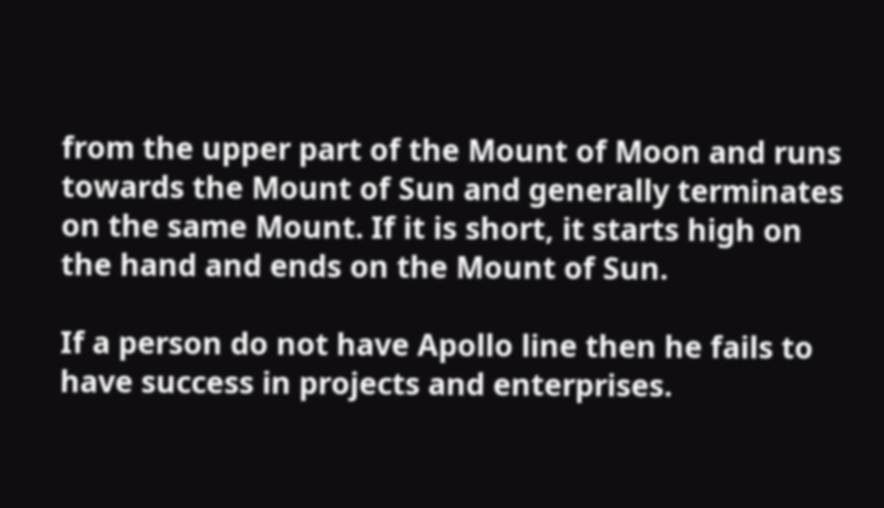from the upper part of the Mount of Moon and runs towards the Mount of Sun and generally terminates on the same Mount. If it is short, it starts high on the hand and ends on the Mount of Sun.

If a person do not have Apollo line then he fails to have success in projects and enterprises.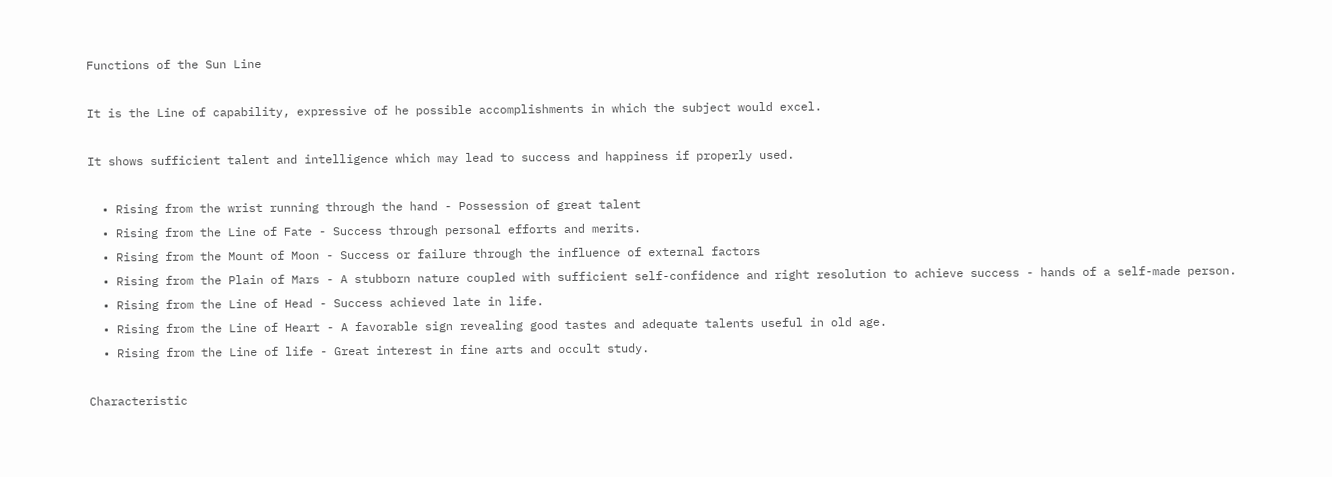Functions of the Sun Line

It is the Line of capability, expressive of he possible accomplishments in which the subject would excel.

It shows sufficient talent and intelligence which may lead to success and happiness if properly used.

  • Rising from the wrist running through the hand - Possession of great talent
  • Rising from the Line of Fate - Success through personal efforts and merits.
  • Rising from the Mount of Moon - Success or failure through the influence of external factors
  • Rising from the Plain of Mars - A stubborn nature coupled with sufficient self-confidence and right resolution to achieve success - hands of a self-made person.
  • Rising from the Line of Head - Success achieved late in life.
  • Rising from the Line of Heart - A favorable sign revealing good tastes and adequate talents useful in old age.
  • Rising from the Line of life - Great interest in fine arts and occult study.

Characteristic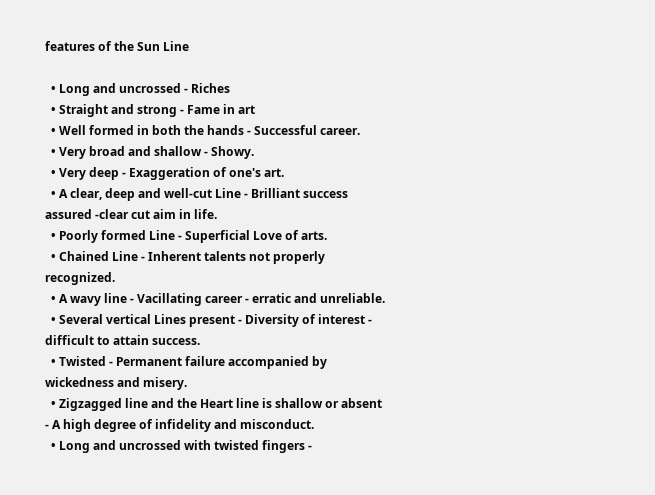features of the Sun Line

  • Long and uncrossed - Riches
  • Straight and strong - Fame in art
  • Well formed in both the hands - Successful career.
  • Very broad and shallow - Showy.
  • Very deep - Exaggeration of one's art.
  • A clear, deep and well-cut Line - Brilliant success assured -clear cut aim in life.
  • Poorly formed Line - Superficial Love of arts.
  • Chained Line - Inherent talents not properly recognized.
  • A wavy line - Vacillating career - erratic and unreliable.
  • Several vertical Lines present - Diversity of interest - difficult to attain success.
  • Twisted - Permanent failure accompanied by wickedness and misery.
  • Zigzagged line and the Heart line is shallow or absent - A high degree of infidelity and misconduct.
  • Long and uncrossed with twisted fingers -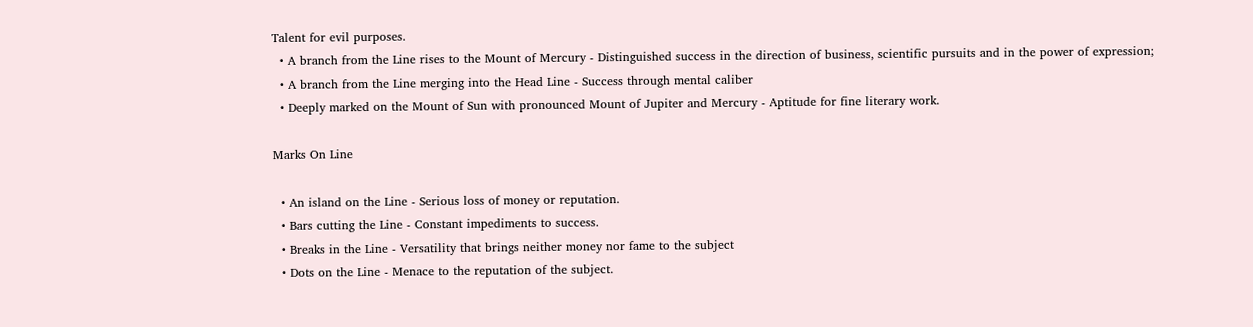Talent for evil purposes.
  • A branch from the Line rises to the Mount of Mercury - Distinguished success in the direction of business, scientific pursuits and in the power of expression;
  • A branch from the Line merging into the Head Line - Success through mental caliber
  • Deeply marked on the Mount of Sun with pronounced Mount of Jupiter and Mercury - Aptitude for fine literary work.

Marks On Line

  • An island on the Line - Serious loss of money or reputation.
  • Bars cutting the Line - Constant impediments to success.
  • Breaks in the Line - Versatility that brings neither money nor fame to the subject
  • Dots on the Line - Menace to the reputation of the subject.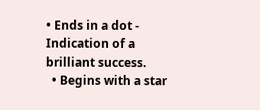• Ends in a dot - Indication of a brilliant success.
  • Begins with a star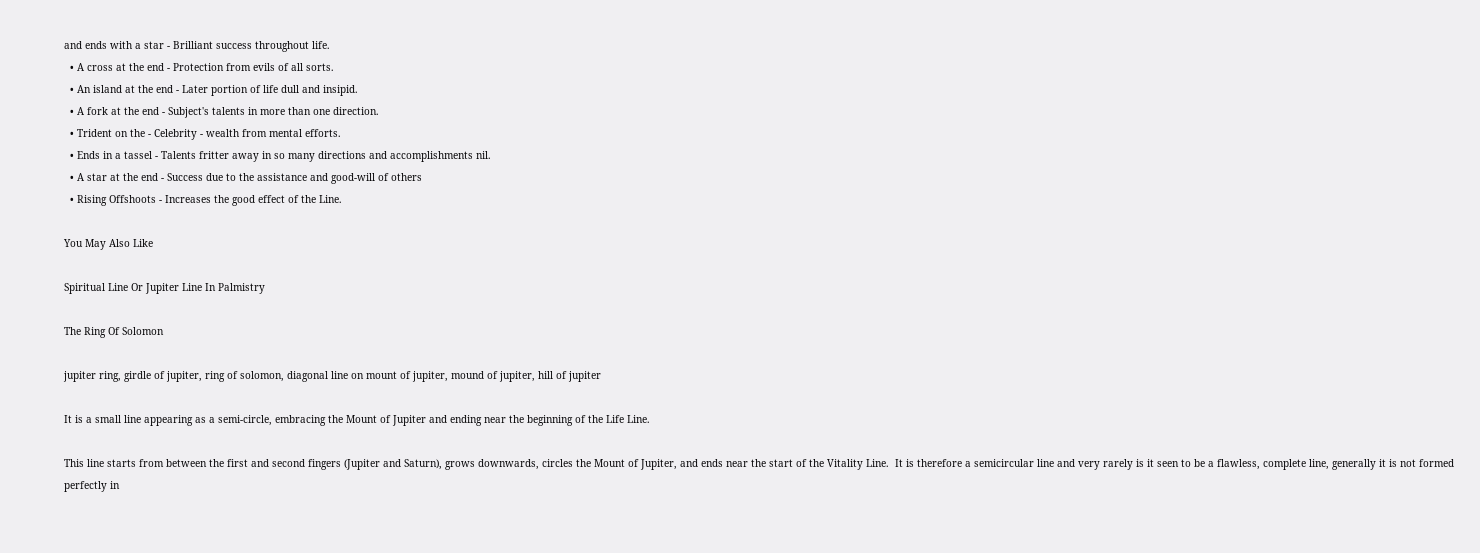and ends with a star - Brilliant success throughout life.
  • A cross at the end - Protection from evils of all sorts.
  • An island at the end - Later portion of life dull and insipid.
  • A fork at the end - Subject's talents in more than one direction.
  • Trident on the - Celebrity - wealth from mental efforts.
  • Ends in a tassel - Talents fritter away in so many directions and accomplishments nil.
  • A star at the end - Success due to the assistance and good-will of others
  • Rising Offshoots - Increases the good effect of the Line.

You May Also Like

Spiritual Line Or Jupiter Line In Palmistry

The Ring Of Solomon

jupiter ring, girdle of jupiter, ring of solomon, diagonal line on mount of jupiter, mound of jupiter, hill of jupiter

It is a small line appearing as a semi-circle, embracing the Mount of Jupiter and ending near the beginning of the Life Line.

This line starts from between the first and second fingers (Jupiter and Saturn), grows downwards, circles the Mount of Jupiter, and ends near the start of the Vitality Line.  It is therefore a semicircular line and very rarely is it seen to be a flawless, complete line, generally it is not formed perfectly in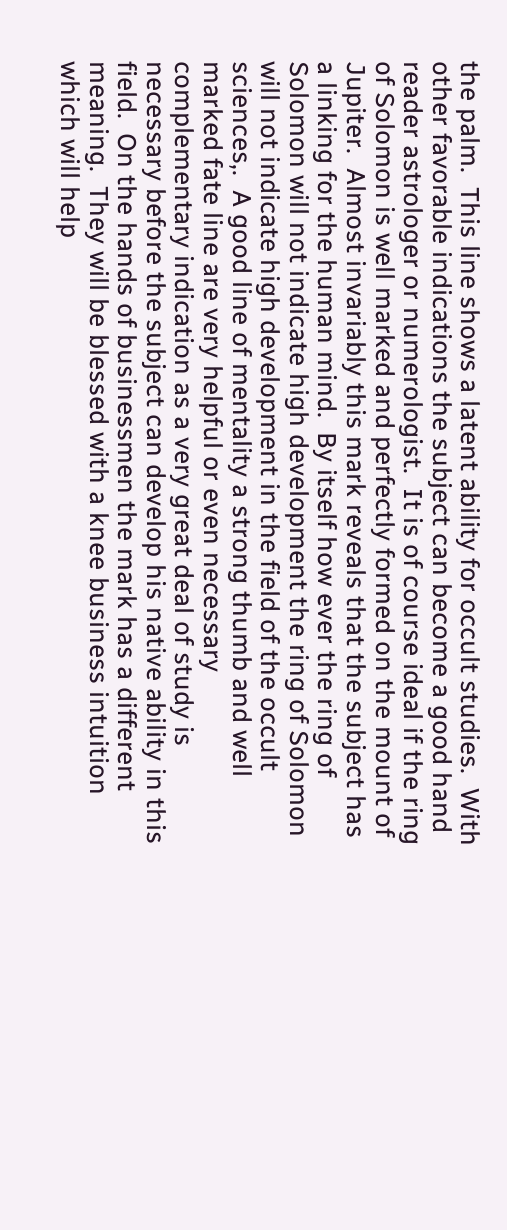the palm.  This line shows a latent ability for occult studies.  With other favorable indications the subject can become a good hand reader astrologer or numerologist.  It is of course ideal if the ring of Solomon is well marked and perfectly formed on the mount of Jupiter.  Almost invariably this mark reveals that the subject has a linking for the human mind.  By itself how ever the ring of Solomon will not indicate high development the ring of Solomon will not indicate high development in the field of the occult sciences,.  A good line of mentality a strong thumb and well marked fate line are very helpful or even necessary complementary indication as a very great deal of study is necessary before the subject can develop his native ability in this field.  On the hands of businessmen the mark has a different meaning.  They will be blessed with a knee business intuition which will help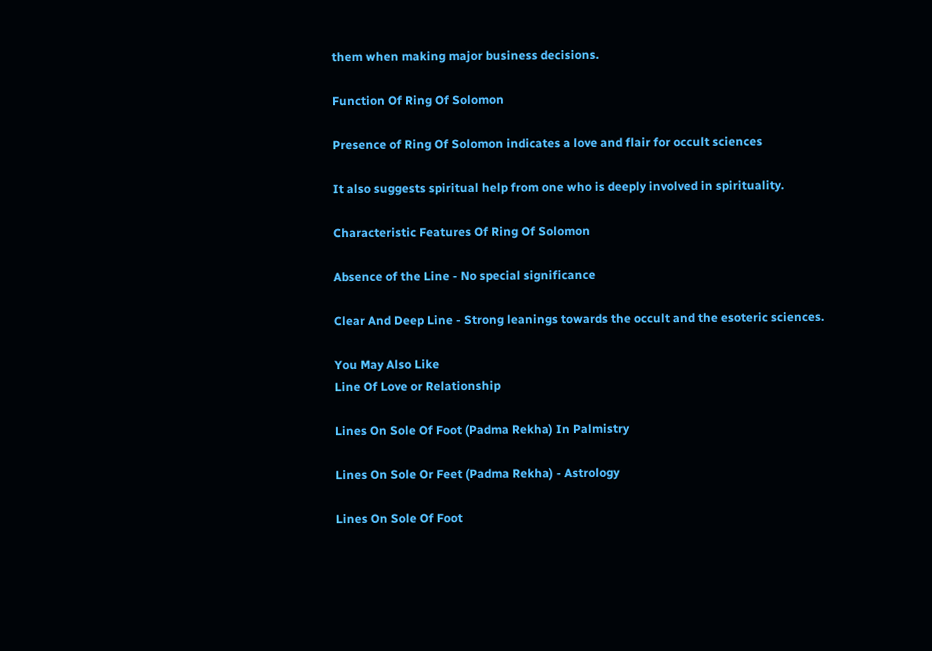them when making major business decisions.

Function Of Ring Of Solomon

Presence of Ring Of Solomon indicates a love and flair for occult sciences

It also suggests spiritual help from one who is deeply involved in spirituality.

Characteristic Features Of Ring Of Solomon

Absence of the Line - No special significance

Clear And Deep Line - Strong leanings towards the occult and the esoteric sciences.

You May Also Like
Line Of Love or Relationship

Lines On Sole Of Foot (Padma Rekha) In Palmistry

Lines On Sole Or Feet (Padma Rekha) - Astrology

Lines On Sole Of Foot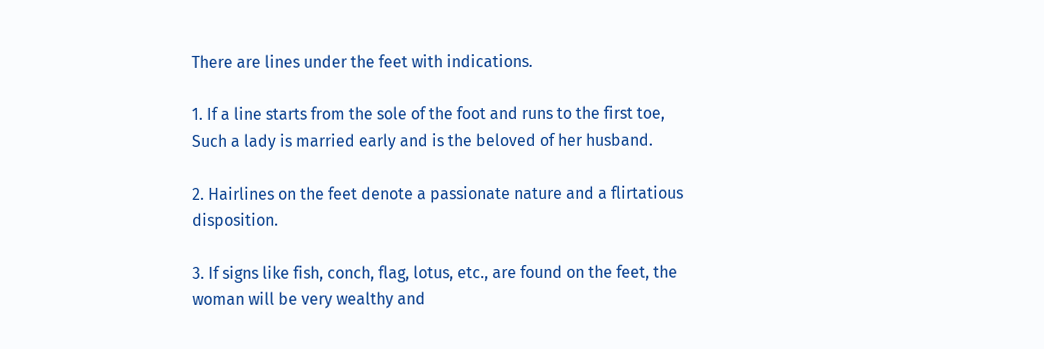There are lines under the feet with indications.

1. If a line starts from the sole of the foot and runs to the first toe, Such a lady is married early and is the beloved of her husband.

2. Hairlines on the feet denote a passionate nature and a flirtatious disposition.

3. If signs like fish, conch, flag, lotus, etc., are found on the feet, the woman will be very wealthy and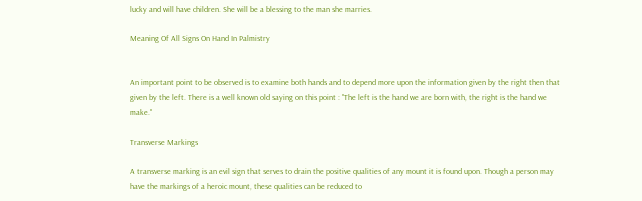lucky and will have children. She will be a blessing to the man she marries.

Meaning Of All Signs On Hand In Palmistry


An important point to be observed is to examine both hands and to depend more upon the information given by the right then that given by the left. There is a well known old saying on this point : "The left is the hand we are born with, the right is the hand we make."

Transverse Markings

A transverse marking is an evil sign that serves to drain the positive qualities of any mount it is found upon. Though a person may have the markings of a heroic mount, these qualities can be reduced to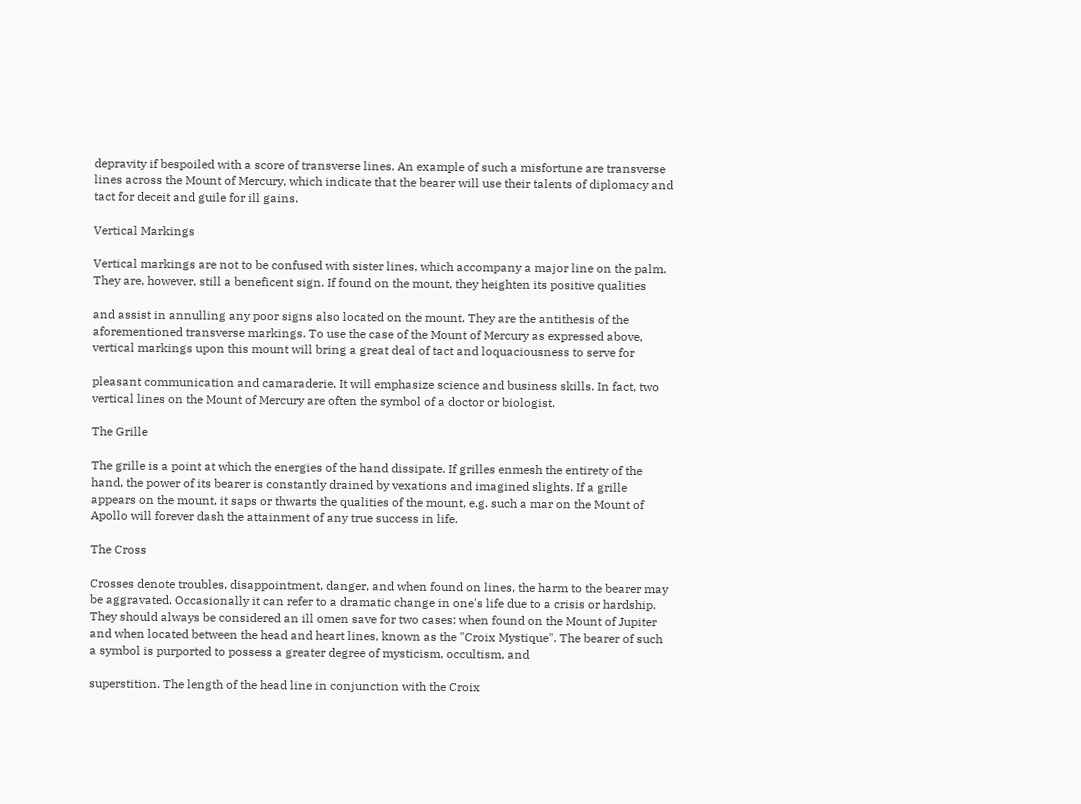depravity if bespoiled with a score of transverse lines. An example of such a misfortune are transverse lines across the Mount of Mercury, which indicate that the bearer will use their talents of diplomacy and tact for deceit and guile for ill gains.

Vertical Markings

Vertical markings are not to be confused with sister lines, which accompany a major line on the palm. They are, however, still a beneficent sign. If found on the mount, they heighten its positive qualities

and assist in annulling any poor signs also located on the mount. They are the antithesis of the aforementioned transverse markings. To use the case of the Mount of Mercury as expressed above, vertical markings upon this mount will bring a great deal of tact and loquaciousness to serve for

pleasant communication and camaraderie. It will emphasize science and business skills. In fact, two vertical lines on the Mount of Mercury are often the symbol of a doctor or biologist.

The Grille

The grille is a point at which the energies of the hand dissipate. If grilles enmesh the entirety of the hand, the power of its bearer is constantly drained by vexations and imagined slights. If a grille appears on the mount, it saps or thwarts the qualities of the mount, e.g. such a mar on the Mount of Apollo will forever dash the attainment of any true success in life.

The Cross

Crosses denote troubles, disappointment, danger, and when found on lines, the harm to the bearer may be aggravated. Occasionally it can refer to a dramatic change in one's life due to a crisis or hardship. They should always be considered an ill omen save for two cases: when found on the Mount of Jupiter and when located between the head and heart lines, known as the "Croix Mystique". The bearer of such a symbol is purported to possess a greater degree of mysticism, occultism, and

superstition. The length of the head line in conjunction with the Croix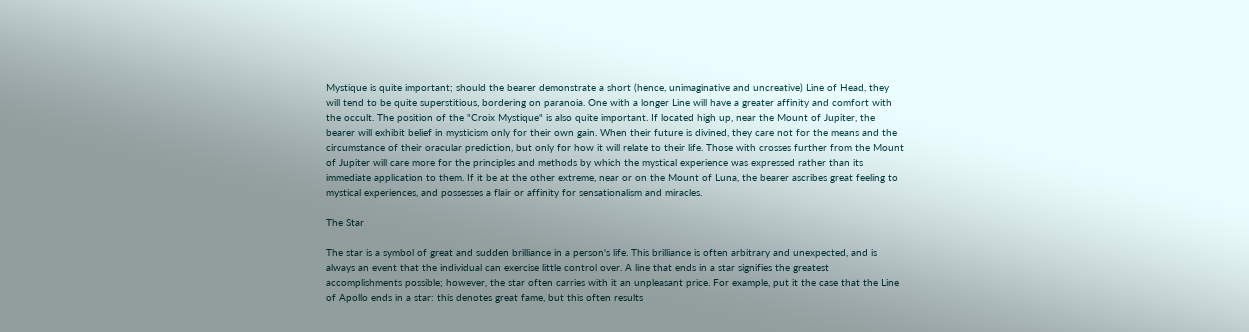Mystique is quite important; should the bearer demonstrate a short (hence, unimaginative and uncreative) Line of Head, they will tend to be quite superstitious, bordering on paranoia. One with a longer Line will have a greater affinity and comfort with the occult. The position of the "Croix Mystique" is also quite important. If located high up, near the Mount of Jupiter, the bearer will exhibit belief in mysticism only for their own gain. When their future is divined, they care not for the means and the circumstance of their oracular prediction, but only for how it will relate to their life. Those with crosses further from the Mount of Jupiter will care more for the principles and methods by which the mystical experience was expressed rather than its immediate application to them. If it be at the other extreme, near or on the Mount of Luna, the bearer ascribes great feeling to mystical experiences, and possesses a flair or affinity for sensationalism and miracles.

The Star

The star is a symbol of great and sudden brilliance in a person's life. This brilliance is often arbitrary and unexpected, and is always an event that the individual can exercise little control over. A line that ends in a star signifies the greatest accomplishments possible; however, the star often carries with it an unpleasant price. For example, put it the case that the Line of Apollo ends in a star: this denotes great fame, but this often results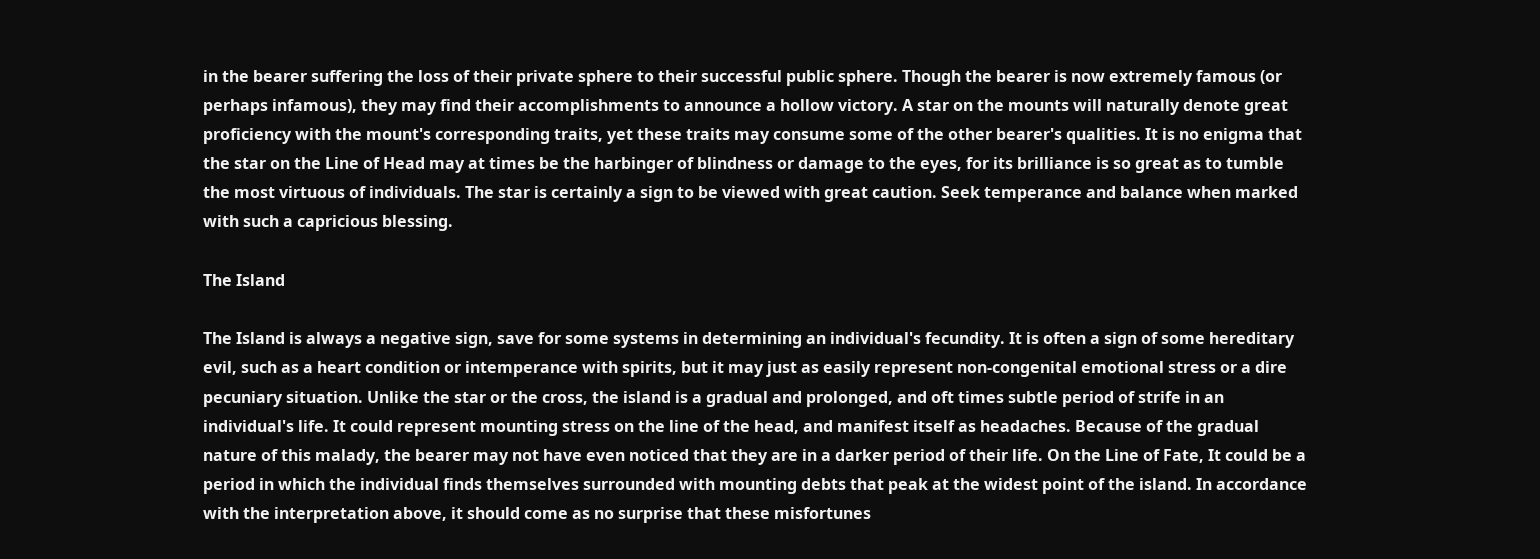in the bearer suffering the loss of their private sphere to their successful public sphere. Though the bearer is now extremely famous (or perhaps infamous), they may find their accomplishments to announce a hollow victory. A star on the mounts will naturally denote great proficiency with the mount's corresponding traits, yet these traits may consume some of the other bearer's qualities. It is no enigma that the star on the Line of Head may at times be the harbinger of blindness or damage to the eyes, for its brilliance is so great as to tumble the most virtuous of individuals. The star is certainly a sign to be viewed with great caution. Seek temperance and balance when marked with such a capricious blessing.

The Island

The Island is always a negative sign, save for some systems in determining an individual's fecundity. It is often a sign of some hereditary evil, such as a heart condition or intemperance with spirits, but it may just as easily represent non-congenital emotional stress or a dire pecuniary situation. Unlike the star or the cross, the island is a gradual and prolonged, and oft times subtle period of strife in an individual's life. It could represent mounting stress on the line of the head, and manifest itself as headaches. Because of the gradual nature of this malady, the bearer may not have even noticed that they are in a darker period of their life. On the Line of Fate, It could be a period in which the individual finds themselves surrounded with mounting debts that peak at the widest point of the island. In accordance with the interpretation above, it should come as no surprise that these misfortunes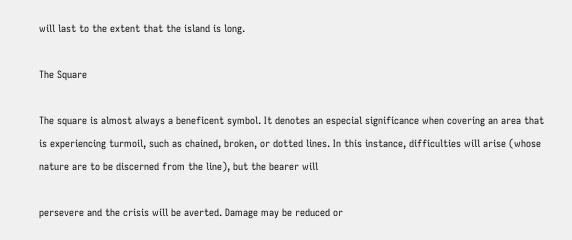will last to the extent that the island is long.

The Square

The square is almost always a beneficent symbol. It denotes an especial significance when covering an area that is experiencing turmoil, such as chained, broken, or dotted lines. In this instance, difficulties will arise (whose nature are to be discerned from the line), but the bearer will

persevere and the crisis will be averted. Damage may be reduced or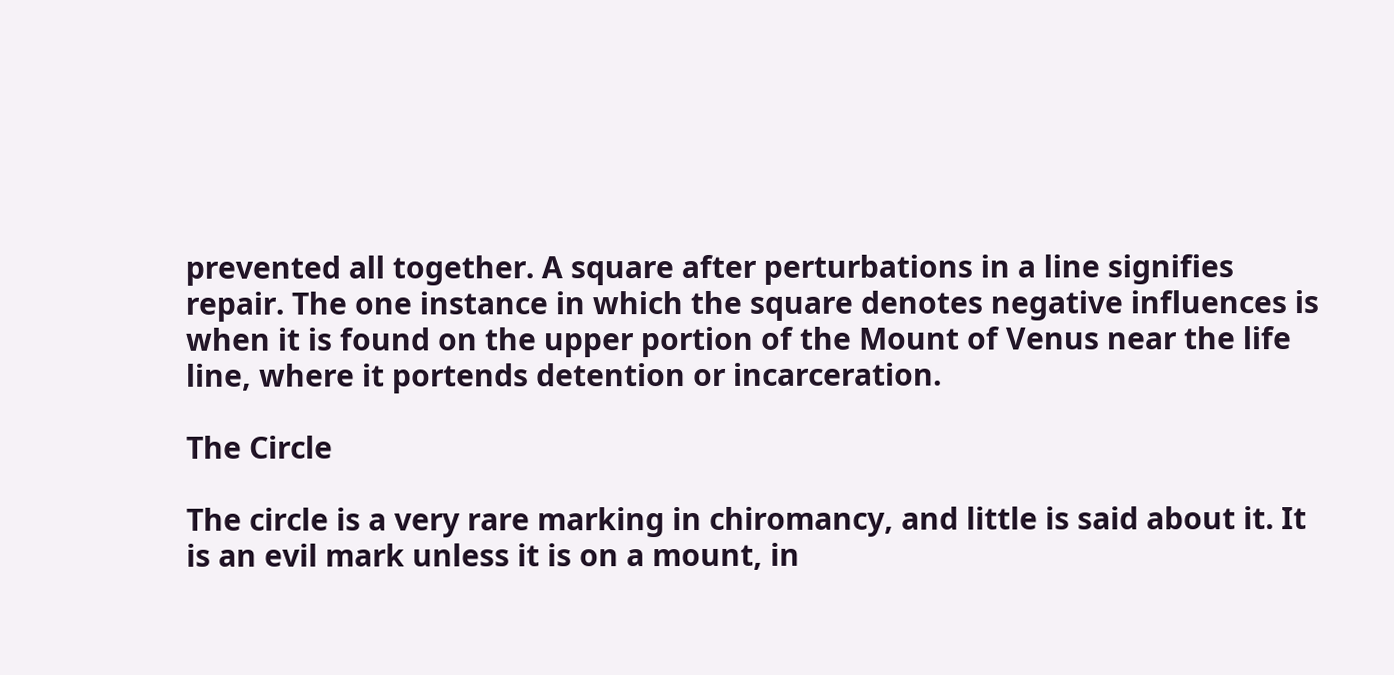prevented all together. A square after perturbations in a line signifies repair. The one instance in which the square denotes negative influences is when it is found on the upper portion of the Mount of Venus near the life line, where it portends detention or incarceration.

The Circle

The circle is a very rare marking in chiromancy, and little is said about it. It is an evil mark unless it is on a mount, in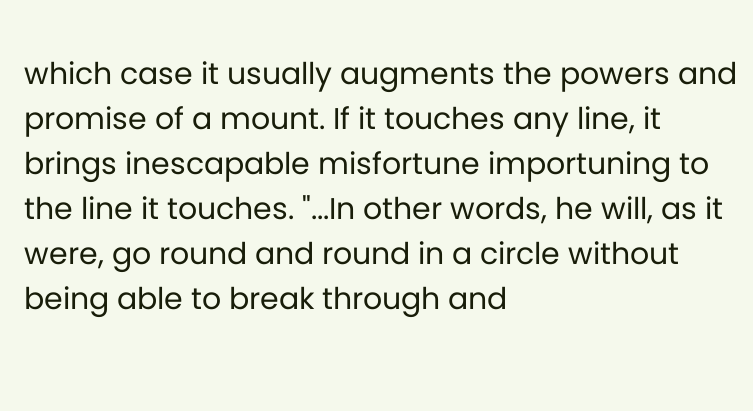which case it usually augments the powers and promise of a mount. If it touches any line, it brings inescapable misfortune importuning to the line it touches. "...In other words, he will, as it were, go round and round in a circle without being able to break through and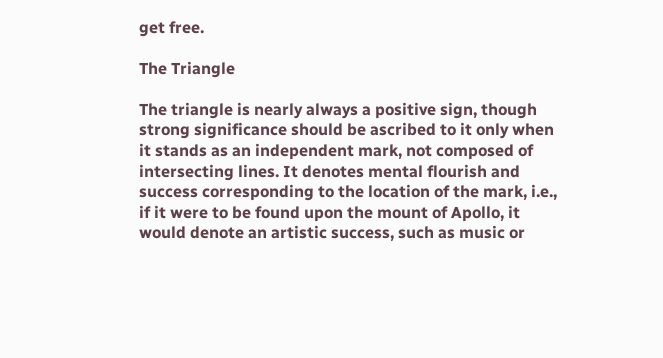get free.

The Triangle

The triangle is nearly always a positive sign, though strong significance should be ascribed to it only when it stands as an independent mark, not composed of intersecting lines. It denotes mental flourish and success corresponding to the location of the mark, i.e., if it were to be found upon the mount of Apollo, it would denote an artistic success, such as music or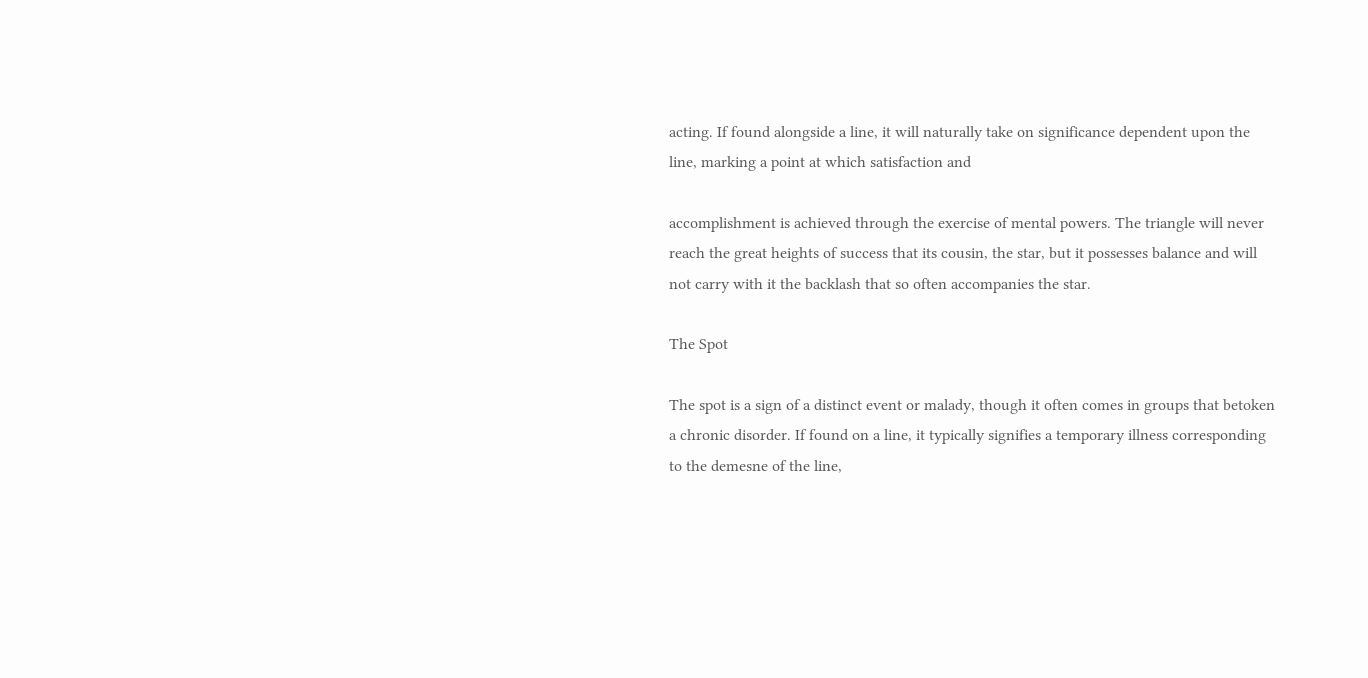acting. If found alongside a line, it will naturally take on significance dependent upon the line, marking a point at which satisfaction and

accomplishment is achieved through the exercise of mental powers. The triangle will never reach the great heights of success that its cousin, the star, but it possesses balance and will not carry with it the backlash that so often accompanies the star.

The Spot

The spot is a sign of a distinct event or malady, though it often comes in groups that betoken a chronic disorder. If found on a line, it typically signifies a temporary illness corresponding to the demesne of the line,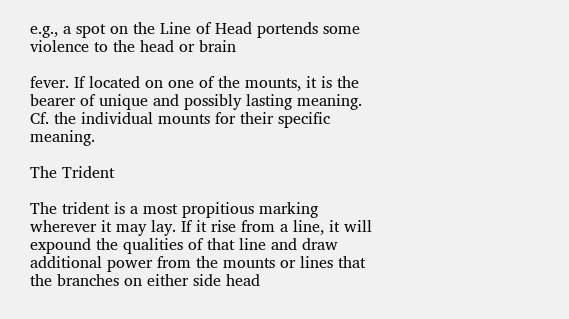e.g., a spot on the Line of Head portends some violence to the head or brain

fever. If located on one of the mounts, it is the bearer of unique and possibly lasting meaning. Cf. the individual mounts for their specific meaning.

The Trident

The trident is a most propitious marking wherever it may lay. If it rise from a line, it will expound the qualities of that line and draw additional power from the mounts or lines that the branches on either side head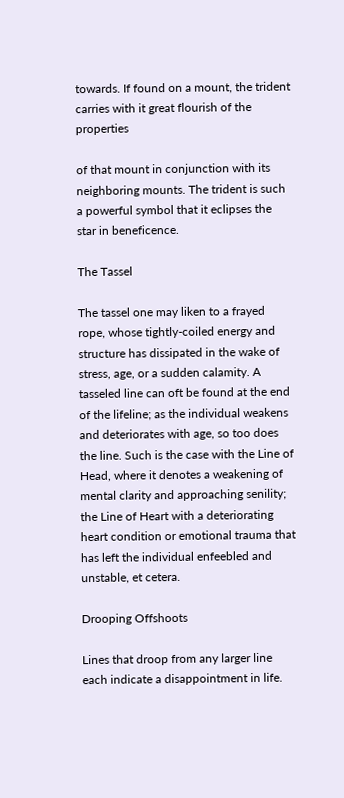towards. If found on a mount, the trident carries with it great flourish of the properties

of that mount in conjunction with its neighboring mounts. The trident is such a powerful symbol that it eclipses the star in beneficence.

The Tassel

The tassel one may liken to a frayed rope, whose tightly-coiled energy and structure has dissipated in the wake of stress, age, or a sudden calamity. A tasseled line can oft be found at the end of the lifeline; as the individual weakens and deteriorates with age, so too does the line. Such is the case with the Line of Head, where it denotes a weakening of mental clarity and approaching senility; the Line of Heart with a deteriorating heart condition or emotional trauma that has left the individual enfeebled and unstable, et cetera.

Drooping Offshoots

Lines that droop from any larger line each indicate a disappointment in life.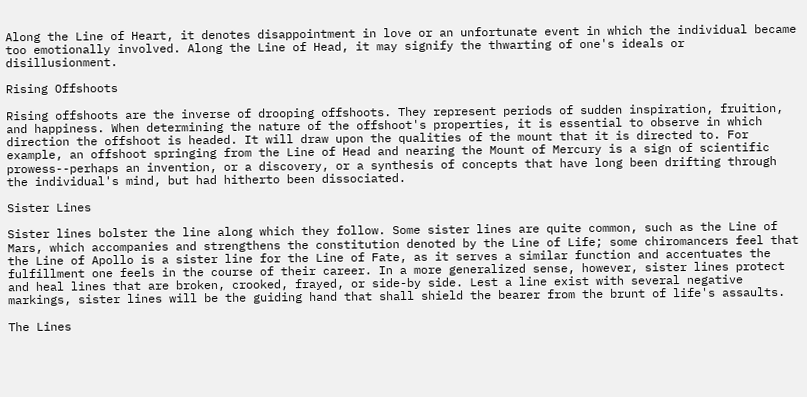Along the Line of Heart, it denotes disappointment in love or an unfortunate event in which the individual became too emotionally involved. Along the Line of Head, it may signify the thwarting of one's ideals or disillusionment.

Rising Offshoots

Rising offshoots are the inverse of drooping offshoots. They represent periods of sudden inspiration, fruition, and happiness. When determining the nature of the offshoot's properties, it is essential to observe in which direction the offshoot is headed. It will draw upon the qualities of the mount that it is directed to. For example, an offshoot springing from the Line of Head and nearing the Mount of Mercury is a sign of scientific prowess--perhaps an invention, or a discovery, or a synthesis of concepts that have long been drifting through the individual's mind, but had hitherto been dissociated.

Sister Lines

Sister lines bolster the line along which they follow. Some sister lines are quite common, such as the Line of Mars, which accompanies and strengthens the constitution denoted by the Line of Life; some chiromancers feel that the Line of Apollo is a sister line for the Line of Fate, as it serves a similar function and accentuates the fulfillment one feels in the course of their career. In a more generalized sense, however, sister lines protect and heal lines that are broken, crooked, frayed, or side-by side. Lest a line exist with several negative markings, sister lines will be the guiding hand that shall shield the bearer from the brunt of life's assaults.

The Lines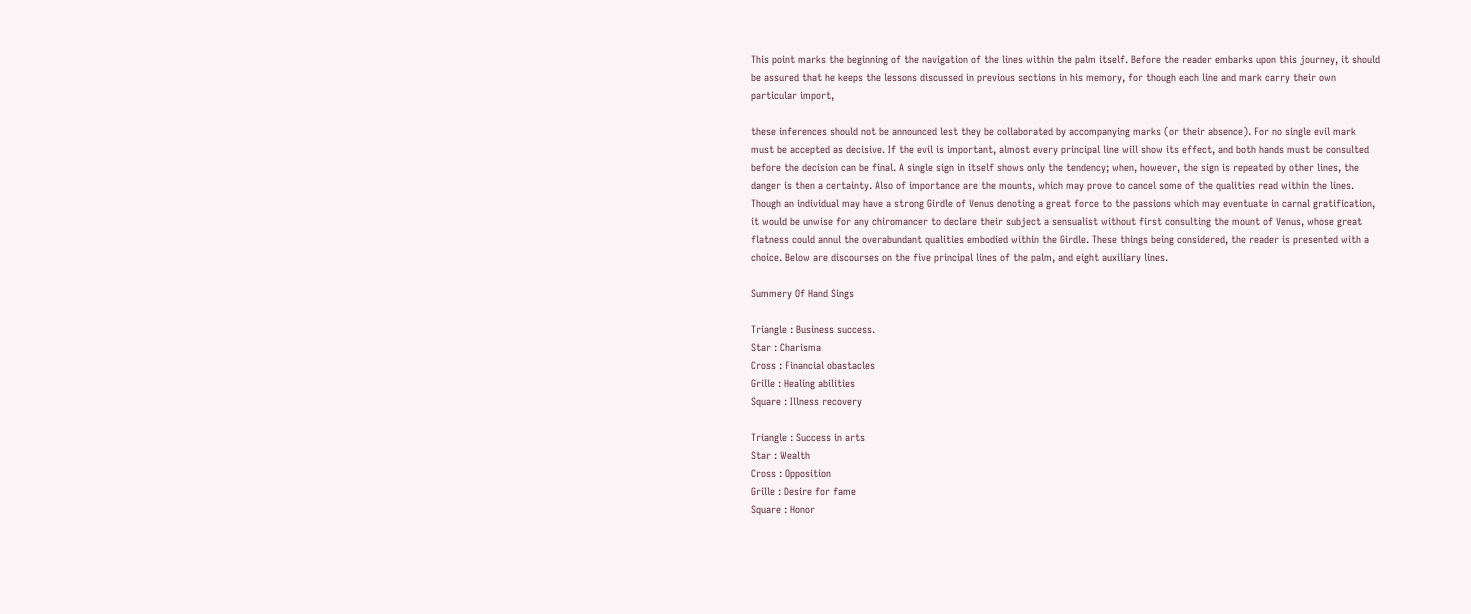This point marks the beginning of the navigation of the lines within the palm itself. Before the reader embarks upon this journey, it should be assured that he keeps the lessons discussed in previous sections in his memory, for though each line and mark carry their own particular import,

these inferences should not be announced lest they be collaborated by accompanying marks (or their absence). For no single evil mark must be accepted as decisive. If the evil is important, almost every principal line will show its effect, and both hands must be consulted before the decision can be final. A single sign in itself shows only the tendency; when, however, the sign is repeated by other lines, the danger is then a certainty. Also of importance are the mounts, which may prove to cancel some of the qualities read within the lines. Though an individual may have a strong Girdle of Venus denoting a great force to the passions which may eventuate in carnal gratification, it would be unwise for any chiromancer to declare their subject a sensualist without first consulting the mount of Venus, whose great flatness could annul the overabundant qualities embodied within the Girdle. These things being considered, the reader is presented with a choice. Below are discourses on the five principal lines of the palm, and eight auxiliary lines.

Summery Of Hand Sings

Triangle : Business success.
Star : Charisma
Cross : Financial obastacles
Grille : Healing abilities
Square : Illness recovery

Triangle : Success in arts
Star : Wealth
Cross : Opposition
Grille : Desire for fame
Square : Honor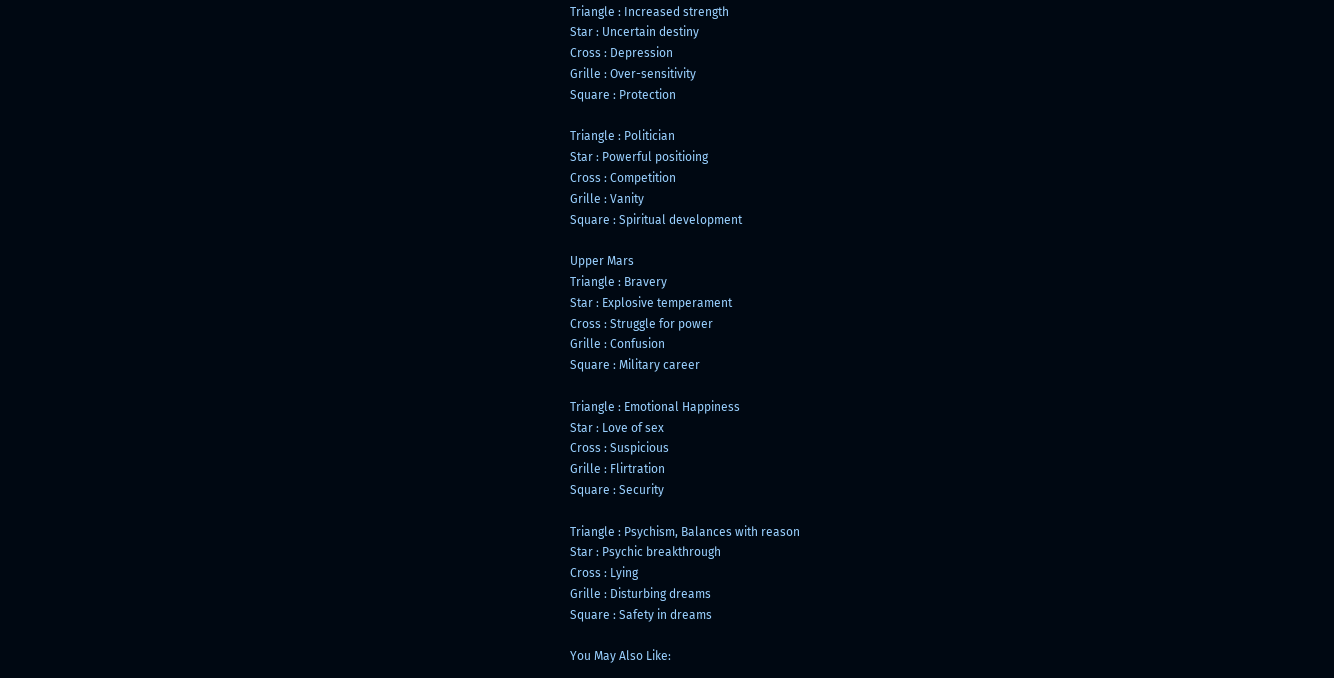Triangle : Increased strength
Star : Uncertain destiny
Cross : Depression
Grille : Over-sensitivity
Square : Protection

Triangle : Politician
Star : Powerful positioing
Cross : Competition
Grille : Vanity
Square : Spiritual development

Upper Mars
Triangle : Bravery
Star : Explosive temperament
Cross : Struggle for power
Grille : Confusion
Square : Military career

Triangle : Emotional Happiness
Star : Love of sex
Cross : Suspicious
Grille : Flirtration
Square : Security

Triangle : Psychism, Balances with reason
Star : Psychic breakthrough
Cross : Lying
Grille : Disturbing dreams
Square : Safety in dreams

You May Also Like: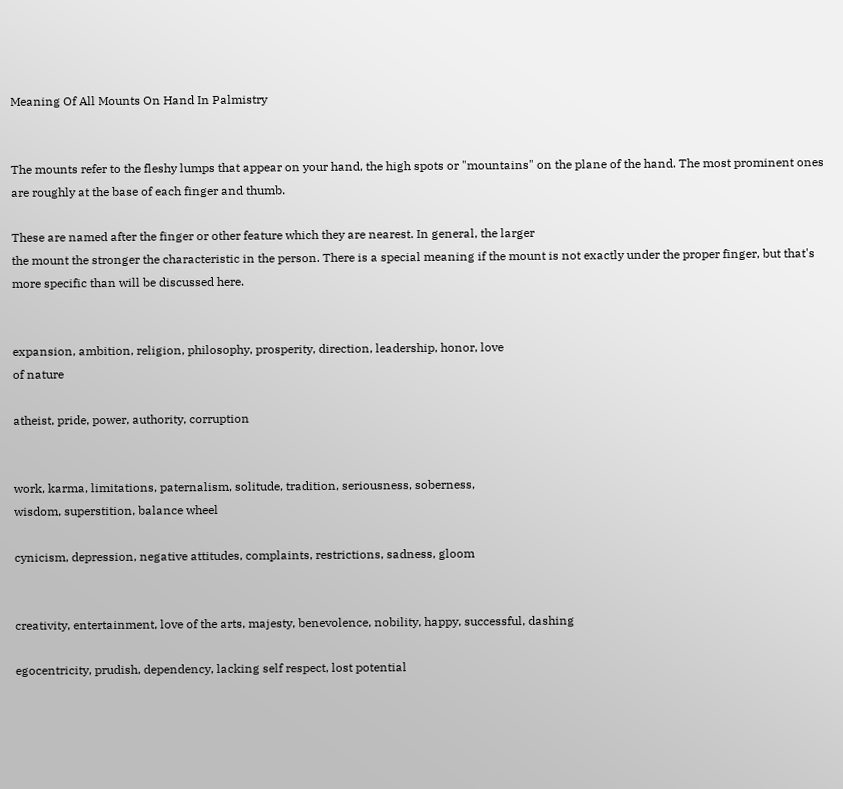Meaning Of All Mounts On Hand In Palmistry


The mounts refer to the fleshy lumps that appear on your hand, the high spots or "mountains" on the plane of the hand. The most prominent ones are roughly at the base of each finger and thumb.

These are named after the finger or other feature which they are nearest. In general, the larger
the mount the stronger the characteristic in the person. There is a special meaning if the mount is not exactly under the proper finger, but that's more specific than will be discussed here.


expansion, ambition, religion, philosophy, prosperity, direction, leadership, honor, love
of nature

atheist, pride, power, authority, corruption


work, karma, limitations, paternalism, solitude, tradition, seriousness, soberness,
wisdom, superstition, balance wheel

cynicism, depression, negative attitudes, complaints, restrictions, sadness, gloom


creativity, entertainment, love of the arts, majesty, benevolence, nobility, happy, successful, dashing

egocentricity, prudish, dependency, lacking self respect, lost potential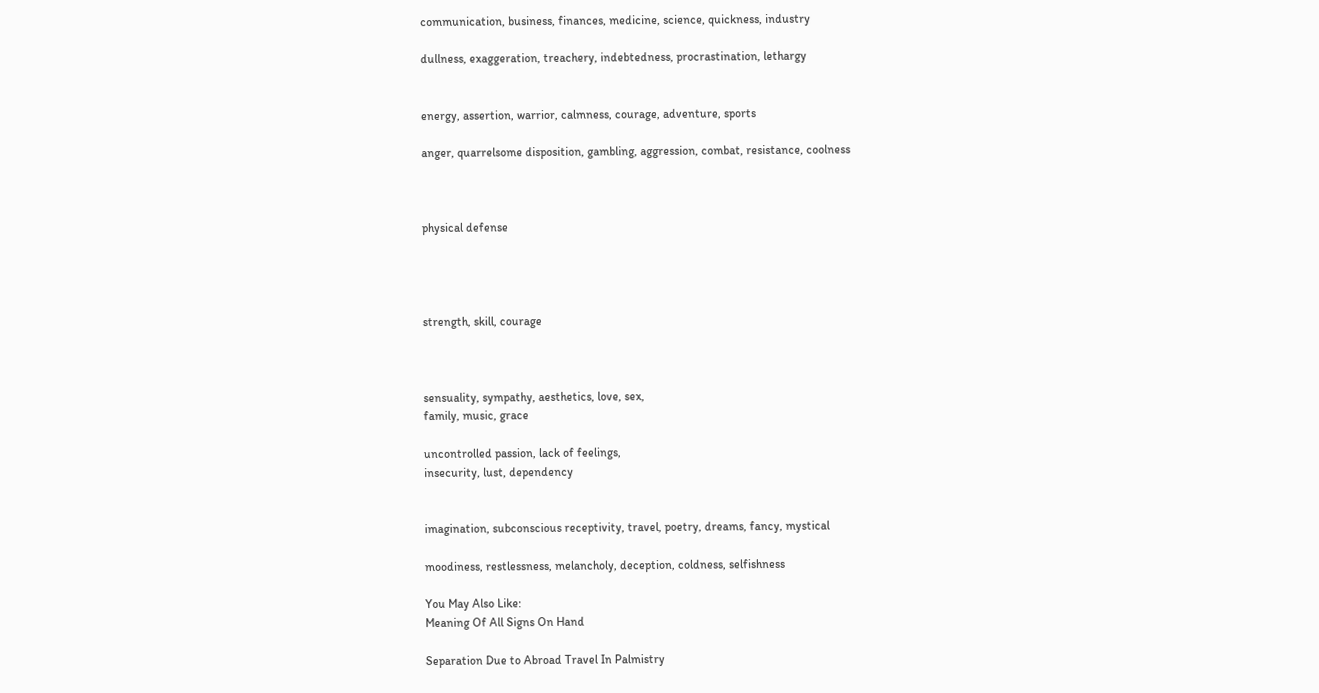communication, business, finances, medicine, science, quickness, industry

dullness, exaggeration, treachery, indebtedness, procrastination, lethargy


energy, assertion, warrior, calmness, courage, adventure, sports

anger, quarrelsome disposition, gambling, aggression, combat, resistance, coolness



physical defense




strength, skill, courage



sensuality, sympathy, aesthetics, love, sex,
family, music, grace

uncontrolled passion, lack of feelings,
insecurity, lust, dependency


imagination, subconscious receptivity, travel, poetry, dreams, fancy, mystical

moodiness, restlessness, melancholy, deception, coldness, selfishness

You May Also Like:
Meaning Of All Signs On Hand

Separation Due to Abroad Travel In Palmistry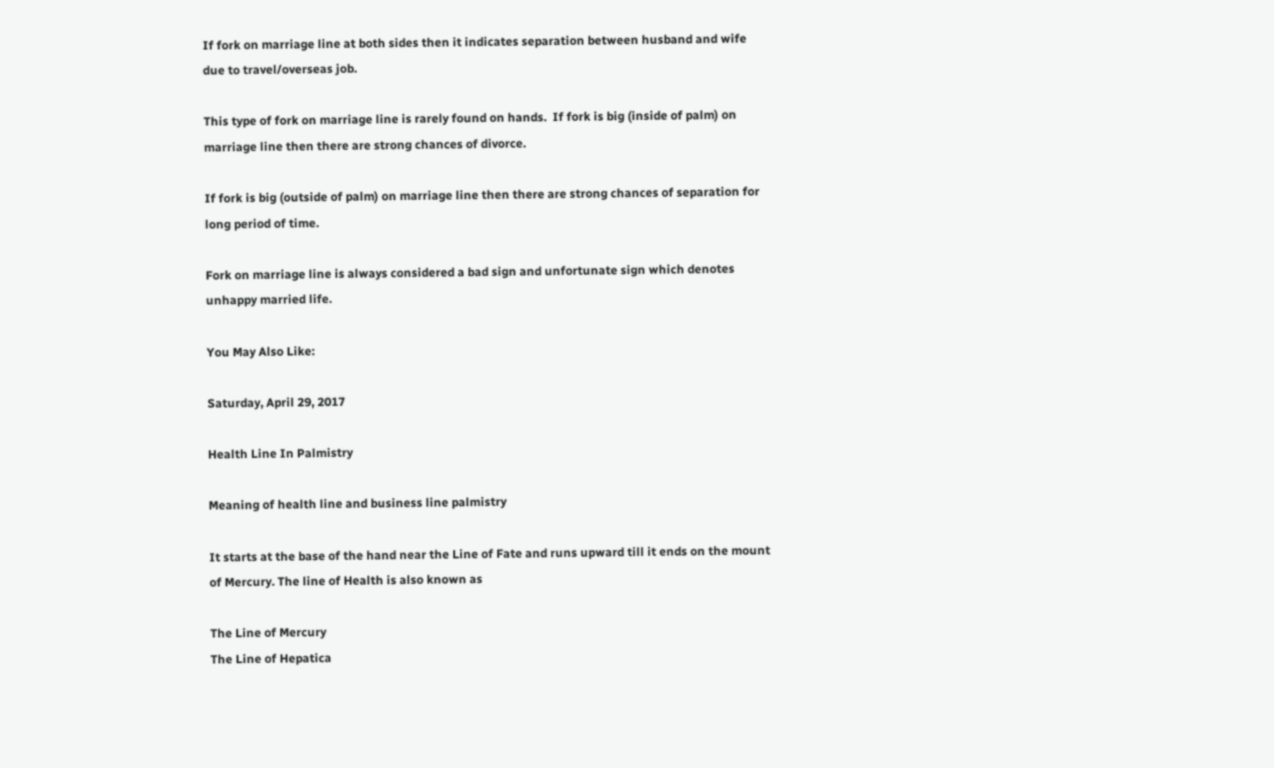If fork on marriage line at both sides then it indicates separation between husband and wife due to travel/overseas job.

This type of fork on marriage line is rarely found on hands.  If fork is big (inside of palm) on marriage line then there are strong chances of divorce.

If fork is big (outside of palm) on marriage line then there are strong chances of separation for long period of time.

Fork on marriage line is always considered a bad sign and unfortunate sign which denotes unhappy married life.

You May Also Like:

Saturday, April 29, 2017

Health Line In Palmistry

Meaning of health line and business line palmistry

It starts at the base of the hand near the Line of Fate and runs upward till it ends on the mount of Mercury. The line of Health is also known as

The Line of Mercury
The Line of Hepatica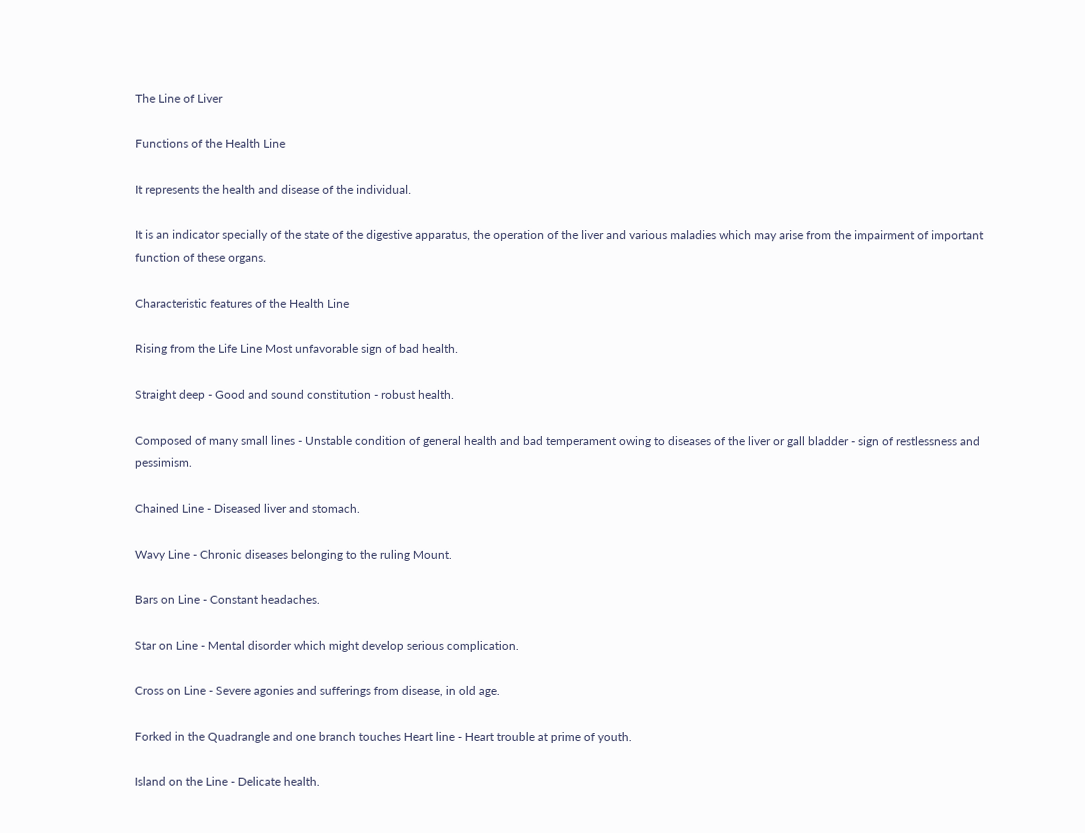The Line of Liver

Functions of the Health Line

It represents the health and disease of the individual.

It is an indicator specially of the state of the digestive apparatus, the operation of the liver and various maladies which may arise from the impairment of important function of these organs.

Characteristic features of the Health Line

Rising from the Life Line Most unfavorable sign of bad health.

Straight deep - Good and sound constitution - robust health.

Composed of many small lines - Unstable condition of general health and bad temperament owing to diseases of the liver or gall bladder - sign of restlessness and pessimism.

Chained Line - Diseased liver and stomach.

Wavy Line - Chronic diseases belonging to the ruling Mount.

Bars on Line - Constant headaches.

Star on Line - Mental disorder which might develop serious complication.

Cross on Line - Severe agonies and sufferings from disease, in old age.

Forked in the Quadrangle and one branch touches Heart line - Heart trouble at prime of youth.

Island on the Line - Delicate health.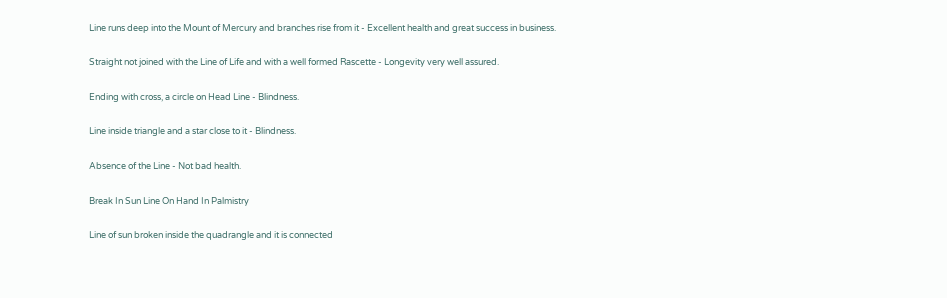Line runs deep into the Mount of Mercury and branches rise from it - Excellent health and great success in business.

Straight not joined with the Line of Life and with a well formed Rascette - Longevity very well assured.

Ending with cross, a circle on Head Line - Blindness.

Line inside triangle and a star close to it - Blindness.

Absence of the Line - Not bad health.

Break In Sun Line On Hand In Palmistry

Line of sun broken inside the quadrangle and it is connected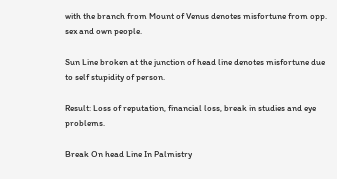with the branch from Mount of Venus denotes misfortune from opp. sex and own people.

Sun Line broken at the junction of head line denotes misfortune due to self stupidity of person.

Result: Loss of reputation, financial loss, break in studies and eye problems.

Break On head Line In Palmistry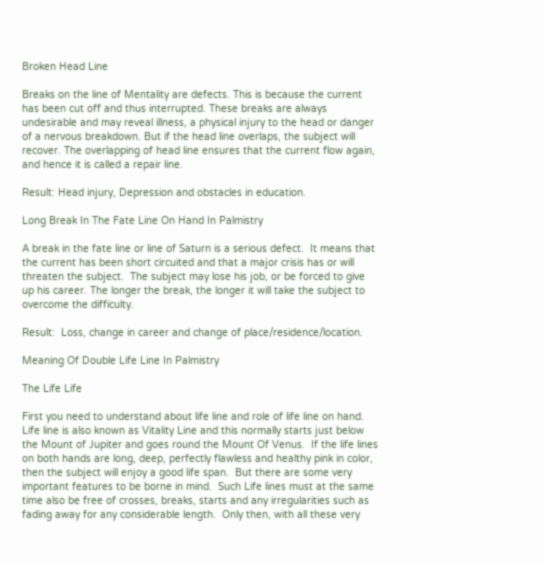Broken Head Line

Breaks on the line of Mentality are defects. This is because the current has been cut off and thus interrupted. These breaks are always undesirable and may reveal illness, a physical injury to the head or danger of a nervous breakdown. But if the head line overlaps, the subject will recover. The overlapping of head line ensures that the current flow again, and hence it is called a repair line.

Result: Head injury, Depression and obstacles in education.

Long Break In The Fate Line On Hand In Palmistry

A break in the fate line or line of Saturn is a serious defect.  It means that the current has been short circuited and that a major crisis has or will threaten the subject.  The subject may lose his job, or be forced to give up his career. The longer the break, the longer it will take the subject to overcome the difficulty.

Result:  Loss, change in career and change of place/residence/location.

Meaning Of Double Life Line In Palmistry

The Life Life

First you need to understand about life line and role of life line on hand.  Life line is also known as Vitality Line and this normally starts just below the Mount of Jupiter and goes round the Mount Of Venus.  If the life lines on both hands are long, deep, perfectly flawless and healthy pink in color, then the subject will enjoy a good life span.  But there are some very important features to be borne in mind.  Such Life lines must at the same time also be free of crosses, breaks, starts and any irregularities such as fading away for any considerable length.  Only then, with all these very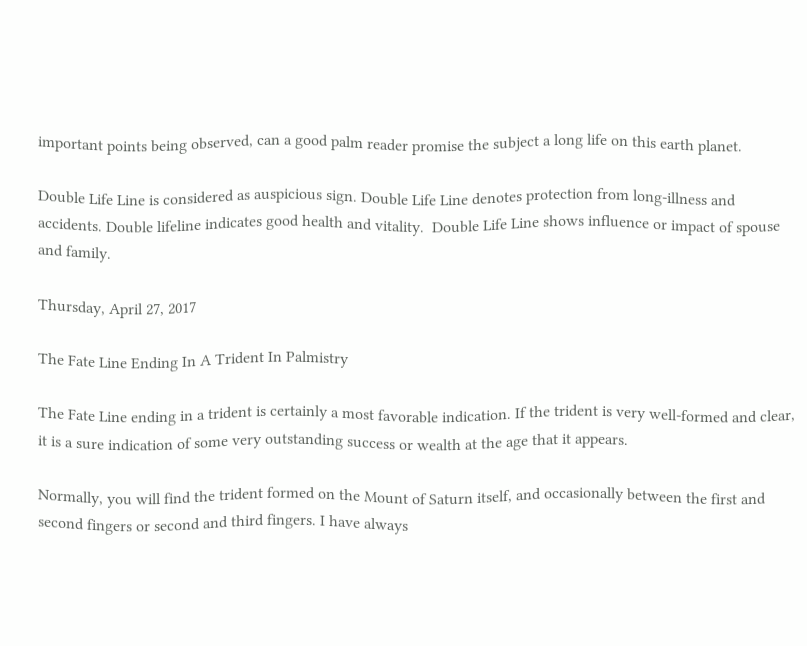important points being observed, can a good palm reader promise the subject a long life on this earth planet.

Double Life Line is considered as auspicious sign. Double Life Line denotes protection from long-illness and accidents. Double lifeline indicates good health and vitality.  Double Life Line shows influence or impact of spouse and family.

Thursday, April 27, 2017

The Fate Line Ending In A Trident In Palmistry

The Fate Line ending in a trident is certainly a most favorable indication. If the trident is very well-formed and clear, it is a sure indication of some very outstanding success or wealth at the age that it appears.

Normally, you will find the trident formed on the Mount of Saturn itself, and occasionally between the first and second fingers or second and third fingers. I have always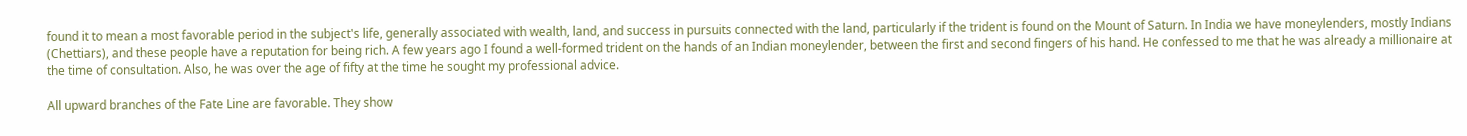found it to mean a most favorable period in the subject's life, generally associated with wealth, land, and success in pursuits connected with the land, particularly if the trident is found on the Mount of Saturn. In India we have moneylenders, mostly Indians (Chettiars), and these people have a reputation for being rich. A few years ago I found a well-formed trident on the hands of an Indian moneylender, between the first and second fingers of his hand. He confessed to me that he was already a millionaire at the time of consultation. Also, he was over the age of fifty at the time he sought my professional advice.

All upward branches of the Fate Line are favorable. They show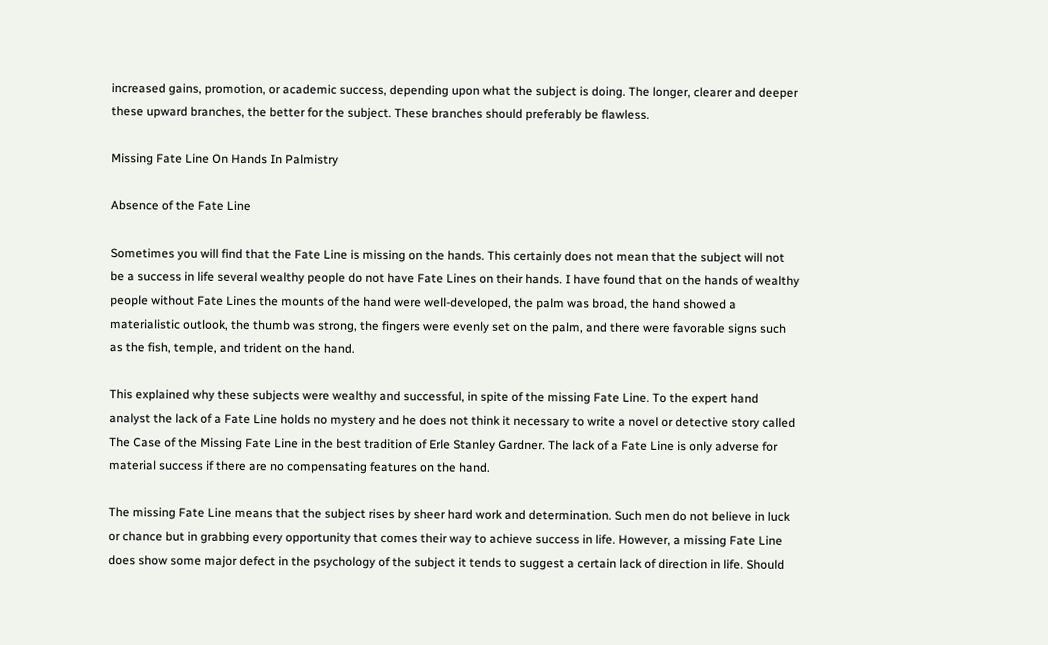increased gains, promotion, or academic success, depending upon what the subject is doing. The longer, clearer and deeper these upward branches, the better for the subject. These branches should preferably be flawless.

Missing Fate Line On Hands In Palmistry

Absence of the Fate Line

Sometimes you will find that the Fate Line is missing on the hands. This certainly does not mean that the subject will not be a success in life several wealthy people do not have Fate Lines on their hands. I have found that on the hands of wealthy people without Fate Lines the mounts of the hand were well-developed, the palm was broad, the hand showed a materialistic outlook, the thumb was strong, the fingers were evenly set on the palm, and there were favorable signs such as the fish, temple, and trident on the hand.

This explained why these subjects were wealthy and successful, in spite of the missing Fate Line. To the expert hand analyst the lack of a Fate Line holds no mystery and he does not think it necessary to write a novel or detective story called The Case of the Missing Fate Line in the best tradition of Erle Stanley Gardner. The lack of a Fate Line is only adverse for material success if there are no compensating features on the hand.

The missing Fate Line means that the subject rises by sheer hard work and determination. Such men do not believe in luck or chance but in grabbing every opportunity that comes their way to achieve success in life. However, a missing Fate Line does show some major defect in the psychology of the subject it tends to suggest a certain lack of direction in life. Should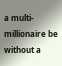a multi-millionaire be without a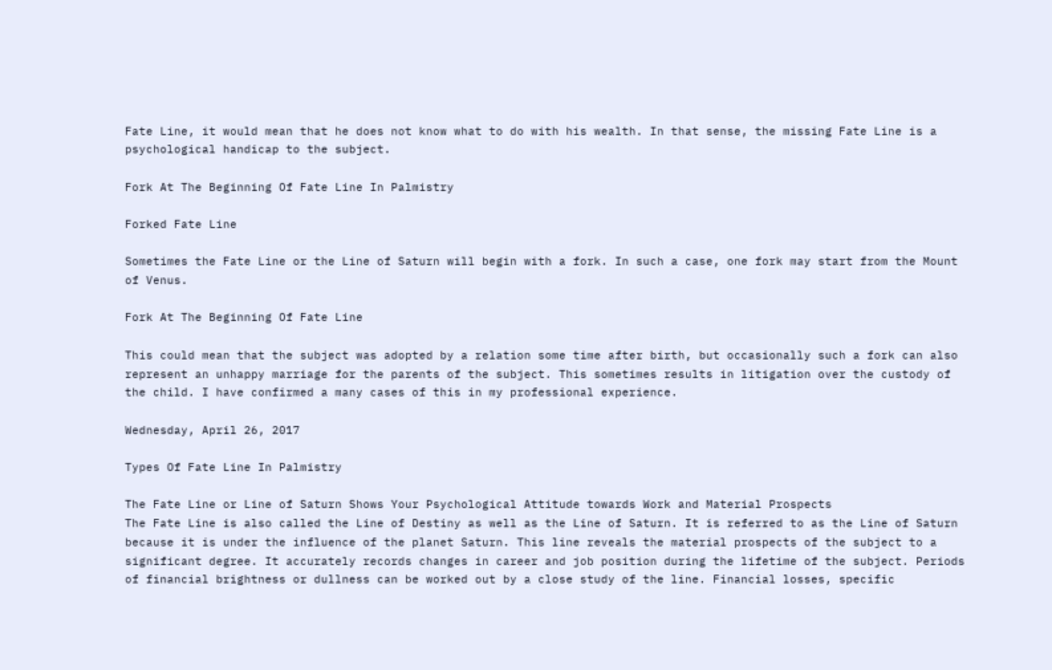Fate Line, it would mean that he does not know what to do with his wealth. In that sense, the missing Fate Line is a psychological handicap to the subject.

Fork At The Beginning Of Fate Line In Palmistry

Forked Fate Line

Sometimes the Fate Line or the Line of Saturn will begin with a fork. In such a case, one fork may start from the Mount of Venus.

Fork At The Beginning Of Fate Line

This could mean that the subject was adopted by a relation some time after birth, but occasionally such a fork can also represent an unhappy marriage for the parents of the subject. This sometimes results in litigation over the custody of the child. I have confirmed a many cases of this in my professional experience.

Wednesday, April 26, 2017

Types Of Fate Line In Palmistry

The Fate Line or Line of Saturn Shows Your Psychological Attitude towards Work and Material Prospects
The Fate Line is also called the Line of Destiny as well as the Line of Saturn. It is referred to as the Line of Saturn because it is under the influence of the planet Saturn. This line reveals the material prospects of the subject to a significant degree. It accurately records changes in career and job position during the lifetime of the subject. Periods of financial brightness or dullness can be worked out by a close study of the line. Financial losses, specific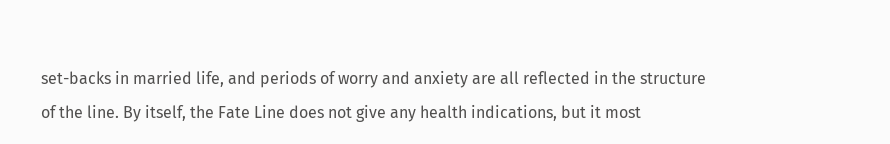set-backs in married life, and periods of worry and anxiety are all reflected in the structure of the line. By itself, the Fate Line does not give any health indications, but it most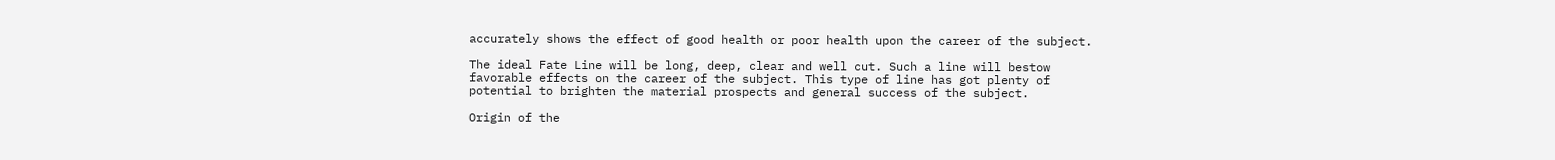accurately shows the effect of good health or poor health upon the career of the subject.

The ideal Fate Line will be long, deep, clear and well cut. Such a line will bestow favorable effects on the career of the subject. This type of line has got plenty of potential to brighten the material prospects and general success of the subject.

Origin of the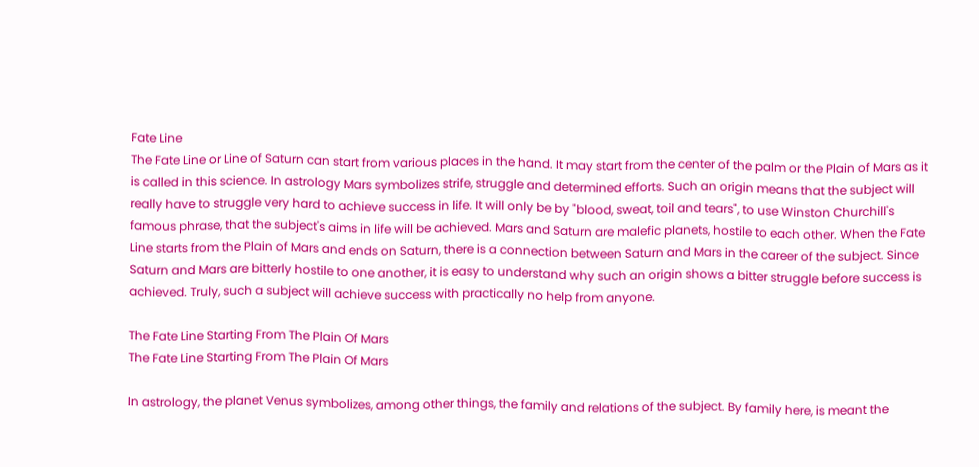Fate Line
The Fate Line or Line of Saturn can start from various places in the hand. It may start from the center of the palm or the Plain of Mars as it is called in this science. In astrology Mars symbolizes strife, struggle and determined efforts. Such an origin means that the subject will really have to struggle very hard to achieve success in life. It will only be by "blood, sweat, toil and tears", to use Winston Churchill's famous phrase, that the subject's aims in life will be achieved. Mars and Saturn are malefic planets, hostile to each other. When the Fate Line starts from the Plain of Mars and ends on Saturn, there is a connection between Saturn and Mars in the career of the subject. Since Saturn and Mars are bitterly hostile to one another, it is easy to understand why such an origin shows a bitter struggle before success is achieved. Truly, such a subject will achieve success with practically no help from anyone.

The Fate Line Starting From The Plain Of Mars
The Fate Line Starting From The Plain Of Mars

In astrology, the planet Venus symbolizes, among other things, the family and relations of the subject. By family here, is meant the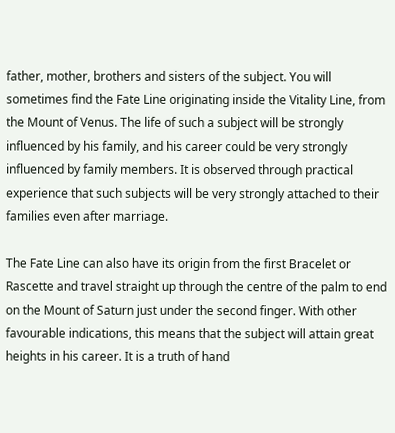father, mother, brothers and sisters of the subject. You will sometimes find the Fate Line originating inside the Vitality Line, from the Mount of Venus. The life of such a subject will be strongly influenced by his family, and his career could be very strongly influenced by family members. It is observed through practical experience that such subjects will be very strongly attached to their families even after marriage.

The Fate Line can also have its origin from the first Bracelet or Rascette and travel straight up through the centre of the palm to end on the Mount of Saturn just under the second finger. With other favourable indications, this means that the subject will attain great heights in his career. It is a truth of hand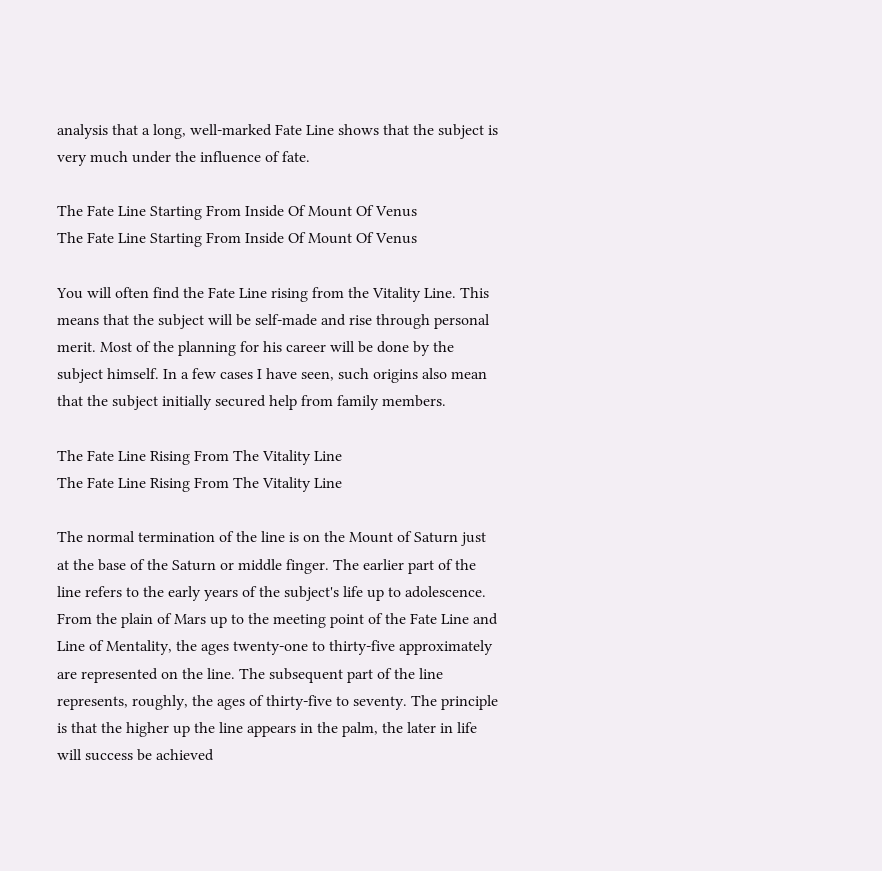analysis that a long, well-marked Fate Line shows that the subject is very much under the influence of fate.

The Fate Line Starting From Inside Of Mount Of Venus
The Fate Line Starting From Inside Of Mount Of Venus

You will often find the Fate Line rising from the Vitality Line. This means that the subject will be self-made and rise through personal merit. Most of the planning for his career will be done by the subject himself. In a few cases I have seen, such origins also mean that the subject initially secured help from family members.

The Fate Line Rising From The Vitality Line
The Fate Line Rising From The Vitality Line

The normal termination of the line is on the Mount of Saturn just at the base of the Saturn or middle finger. The earlier part of the line refers to the early years of the subject's life up to adolescence. From the plain of Mars up to the meeting point of the Fate Line and Line of Mentality, the ages twenty-one to thirty-five approximately are represented on the line. The subsequent part of the line represents, roughly, the ages of thirty-five to seventy. The principle is that the higher up the line appears in the palm, the later in life will success be achieved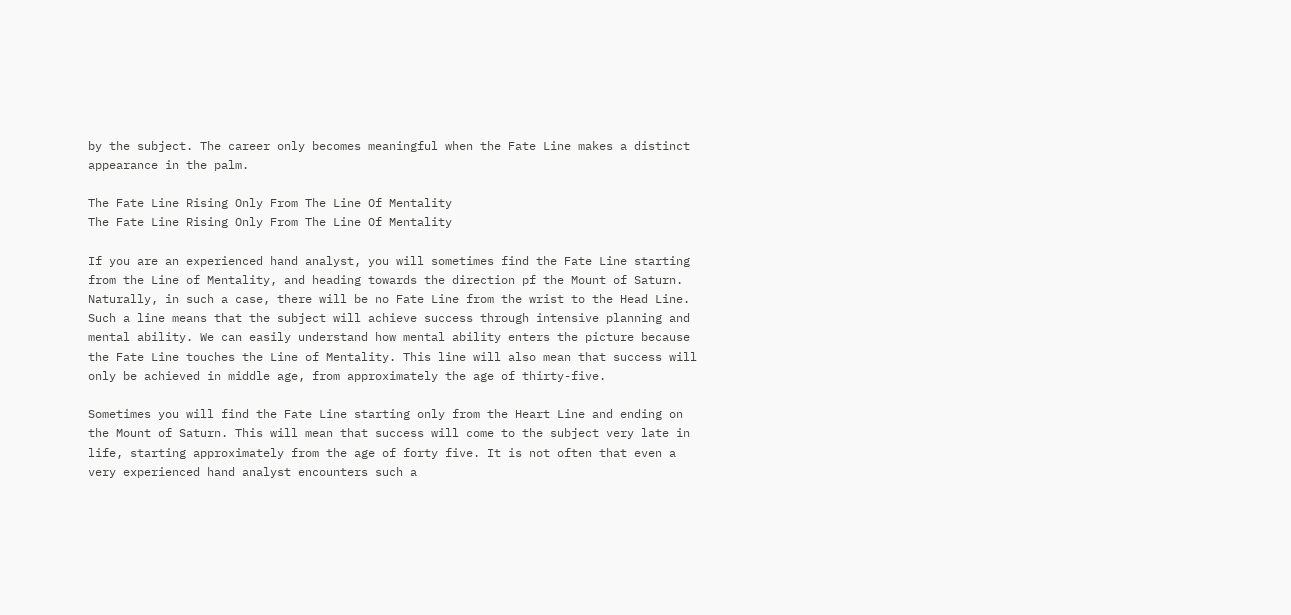by the subject. The career only becomes meaningful when the Fate Line makes a distinct appearance in the palm.

The Fate Line Rising Only From The Line Of Mentality
The Fate Line Rising Only From The Line Of Mentality

If you are an experienced hand analyst, you will sometimes find the Fate Line starting from the Line of Mentality, and heading towards the direction pf the Mount of Saturn. Naturally, in such a case, there will be no Fate Line from the wrist to the Head Line. Such a line means that the subject will achieve success through intensive planning and mental ability. We can easily understand how mental ability enters the picture because the Fate Line touches the Line of Mentality. This line will also mean that success will only be achieved in middle age, from approximately the age of thirty-five.

Sometimes you will find the Fate Line starting only from the Heart Line and ending on the Mount of Saturn. This will mean that success will come to the subject very late in life, starting approximately from the age of forty five. It is not often that even a very experienced hand analyst encounters such a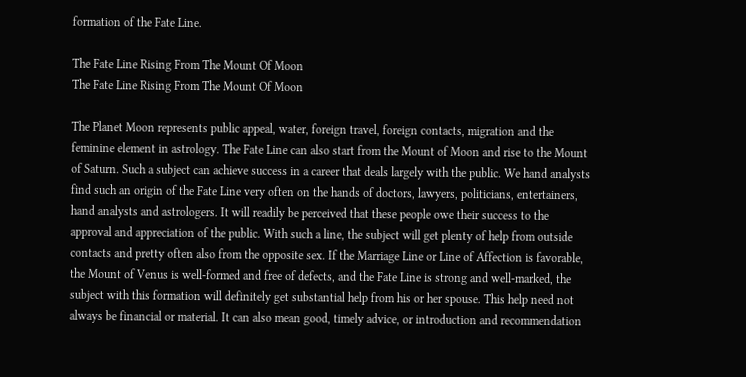formation of the Fate Line.

The Fate Line Rising From The Mount Of Moon
The Fate Line Rising From The Mount Of Moon

The Planet Moon represents public appeal, water, foreign travel, foreign contacts, migration and the feminine element in astrology. The Fate Line can also start from the Mount of Moon and rise to the Mount of Saturn. Such a subject can achieve success in a career that deals largely with the public. We hand analysts find such an origin of the Fate Line very often on the hands of doctors, lawyers, politicians, entertainers, hand analysts and astrologers. It will readily be perceived that these people owe their success to the approval and appreciation of the public. With such a line, the subject will get plenty of help from outside contacts and pretty often also from the opposite sex. If the Marriage Line or Line of Affection is favorable, the Mount of Venus is well-formed and free of defects, and the Fate Line is strong and well-marked, the subject with this formation will definitely get substantial help from his or her spouse. This help need not always be financial or material. It can also mean good, timely advice, or introduction and recommendation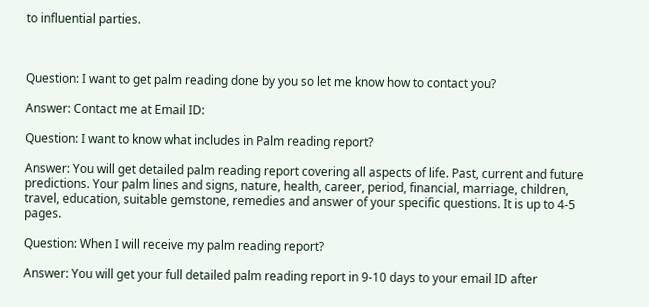to influential parties.



Question: I want to get palm reading done by you so let me know how to contact you?

Answer: Contact me at Email ID:

Question: I want to know what includes in Palm reading report?

Answer: You will get detailed palm reading report covering all aspects of life. Past, current and future predictions. Your palm lines and signs, nature, health, career, period, financial, marriage, children, travel, education, suitable gemstone, remedies and answer of your specific questions. It is up to 4-5 pages.

Question: When I will receive my palm reading report?

Answer: You will get your full detailed palm reading report in 9-10 days to your email ID after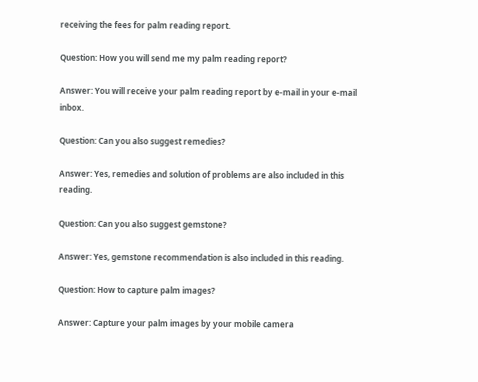receiving the fees for palm reading report.

Question: How you will send me my palm reading report?

Answer: You will receive your palm reading report by e-mail in your e-mail inbox.

Question: Can you also suggest remedies?

Answer: Yes, remedies and solution of problems are also included in this reading.

Question: Can you also suggest gemstone?

Answer: Yes, gemstone recommendation is also included in this reading.

Question: How to capture palm images?

Answer: Capture your palm images by your mobile camera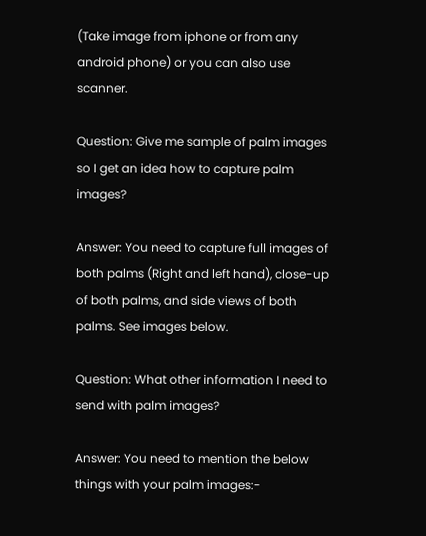(Take image from iphone or from any android phone) or you can also use scanner.

Question: Give me sample of palm images so I get an idea how to capture palm images?

Answer: You need to capture full images of both palms (Right and left hand), close-up of both palms, and side views of both palms. See images below.

Question: What other information I need to send with palm images?

Answer: You need to mention the below things with your palm images:-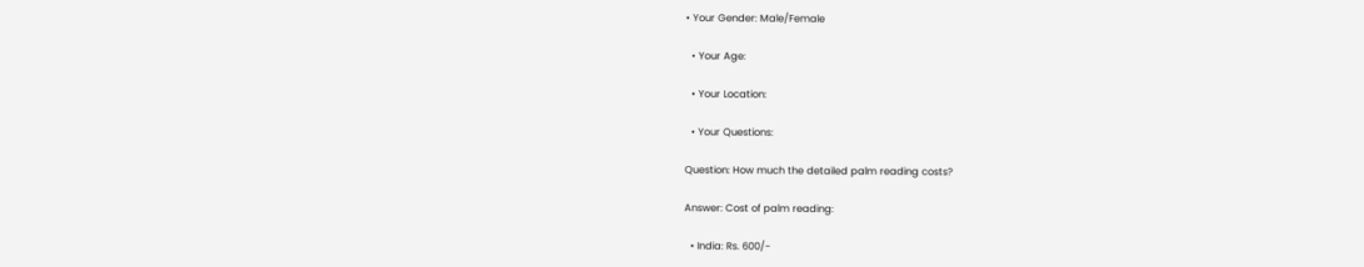• Your Gender: Male/Female

  • Your Age:

  • Your Location:

  • Your Questions:

Question: How much the detailed palm reading costs?

Answer: Cost of palm reading:

  • India: Rs. 600/-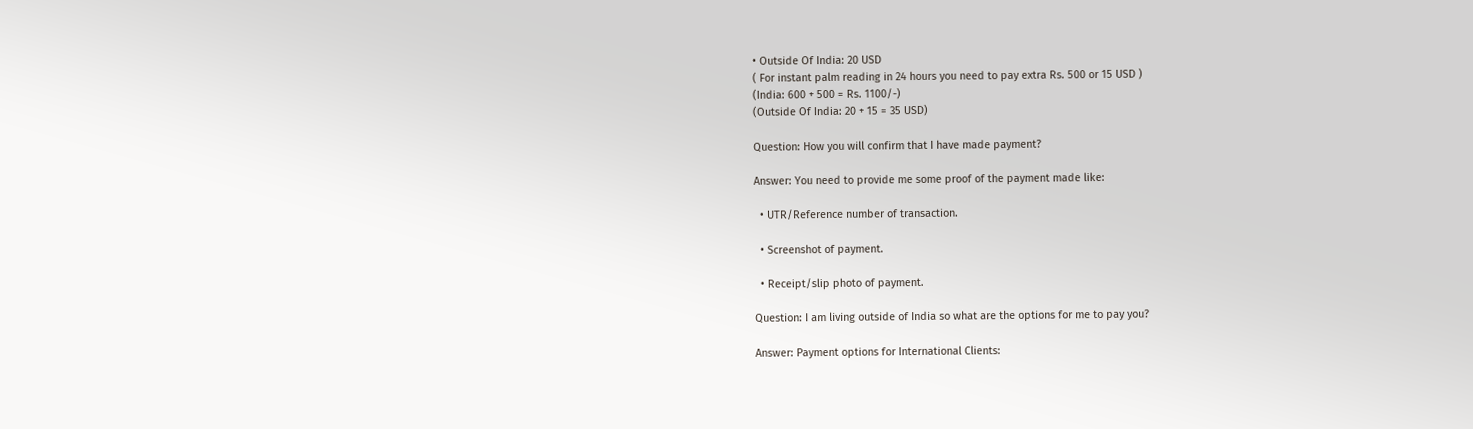• Outside Of India: 20 USD
( For instant palm reading in 24 hours you need to pay extra Rs. 500 or 15 USD )
(India: 600 + 500 = Rs. 1100/-)
(Outside Of India: 20 + 15 = 35 USD)

Question: How you will confirm that I have made payment?

Answer: You need to provide me some proof of the payment made like:

  • UTR/Reference number of transaction.

  • Screenshot of payment.

  • Receipt/slip photo of payment.

Question: I am living outside of India so what are the options for me to pay you?

Answer: Payment options for International Clients: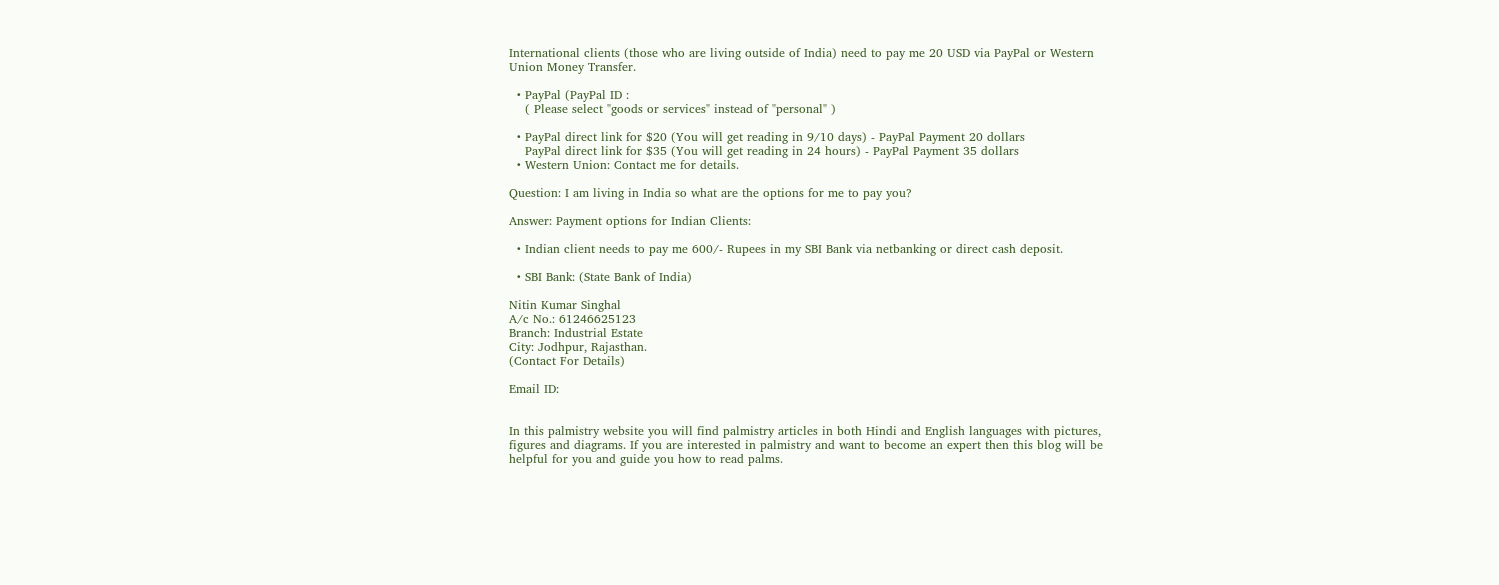International clients (those who are living outside of India) need to pay me 20 USD via PayPal or Western Union Money Transfer.

  • PayPal (PayPal ID :
    ( Please select "goods or services" instead of "personal" )

  • PayPal direct link for $20 (You will get reading in 9/10 days) - PayPal Payment 20 dollars
    PayPal direct link for $35 (You will get reading in 24 hours) - PayPal Payment 35 dollars
  • Western Union: Contact me for details.

Question: I am living in India so what are the options for me to pay you?

Answer: Payment options for Indian Clients:

  • Indian client needs to pay me 600/- Rupees in my SBI Bank via netbanking or direct cash deposit.

  • SBI Bank: (State Bank of India)

Nitin Kumar Singhal
A/c No.: 61246625123
Branch: Industrial Estate
City: Jodhpur, Rajasthan.
(Contact For Details)

Email ID:


In this palmistry website you will find palmistry articles in both Hindi and English languages with pictures, figures and diagrams. If you are interested in palmistry and want to become an expert then this blog will be helpful for you and guide you how to read palms.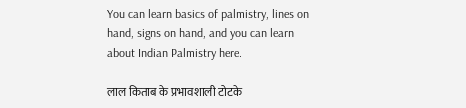You can learn basics of palmistry, lines on hand, signs on hand, and you can learn about Indian Palmistry here.

लाल किताब के प्रभावशाली टोटके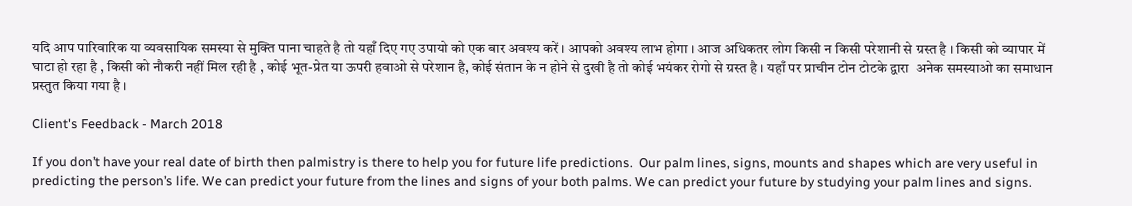यदि आप पारिवारिक या व्यवसायिक समस्या से मुक्ति पाना चाहते है तो यहाँ दिए गए उपायो को एक बार अवश्य करें । आपको अवश्य लाभ होगा । आज अधिकतर लोग किसी न किसी परेशानी से ग्रस्त है । किसी को व्यापार में घाटा हो रहा है , किसी को नौकरी नहीं मिल रही है , कोई भूत-प्रेत या ऊपरी हवाओ से परेशान है, कोई संतान के न होने से दुखी है तो कोई भयंकर रोगो से ग्रस्त है । यहाँ पर प्राचीन टोन टोटके द्वारा  अनेक समस्याओ का समाधान प्रस्तुत किया गया है ।

Client's Feedback - March 2018

If you don’t have your real date of birth then palmistry is there to help you for future life predictions.  Our palm lines, signs, mounts and shapes which are very useful in predicting the person’s life. We can predict your future from the lines and signs of your both palms. We can predict your future by studying your palm lines and signs.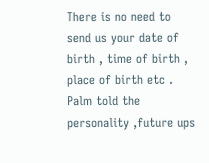There is no need to send us your date of birth , time of birth , place of birth etc . Palm told the personality ,future ups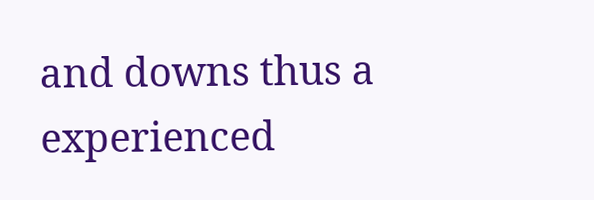and downs thus a experienced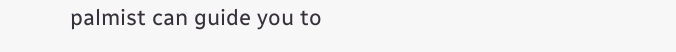palmist can guide you to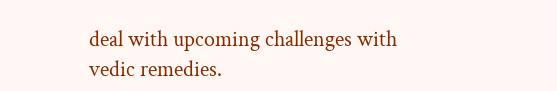deal with upcoming challenges with vedic remedies.